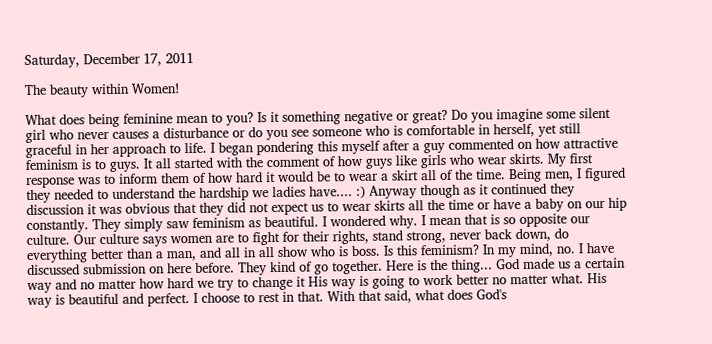Saturday, December 17, 2011

The beauty within Women!

What does being feminine mean to you? Is it something negative or great? Do you imagine some silent girl who never causes a disturbance or do you see someone who is comfortable in herself, yet still graceful in her approach to life. I began pondering this myself after a guy commented on how attractive feminism is to guys. It all started with the comment of how guys like girls who wear skirts. My first response was to inform them of how hard it would be to wear a skirt all of the time. Being men, I figured they needed to understand the hardship we ladies have.... :) Anyway though as it continued they discussion it was obvious that they did not expect us to wear skirts all the time or have a baby on our hip constantly. They simply saw feminism as beautiful. I wondered why. I mean that is so opposite our culture. Our culture says women are to fight for their rights, stand strong, never back down, do everything better than a man, and all in all show who is boss. Is this feminism? In my mind, no. I have discussed submission on here before. They kind of go together. Here is the thing... God made us a certain way and no matter how hard we try to change it His way is going to work better no matter what. His way is beautiful and perfect. I choose to rest in that. With that said, what does God's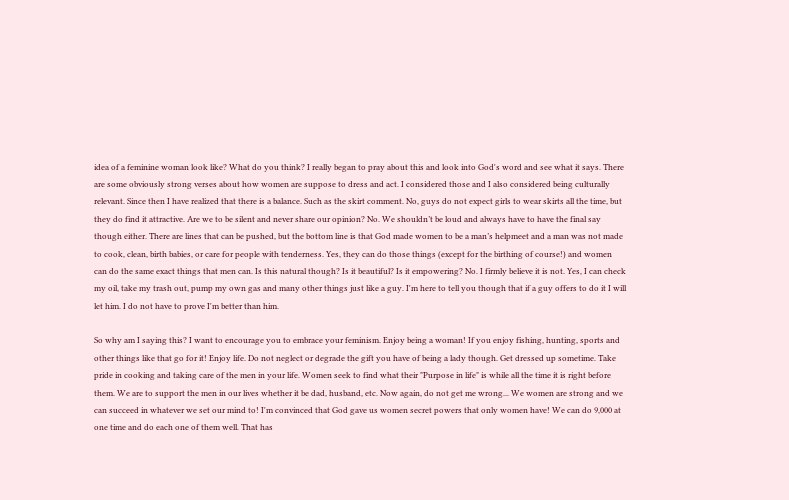idea of a feminine woman look like? What do you think? I really began to pray about this and look into God's word and see what it says. There are some obviously strong verses about how women are suppose to dress and act. I considered those and I also considered being culturally relevant. Since then I have realized that there is a balance. Such as the skirt comment. No, guys do not expect girls to wear skirts all the time, but they do find it attractive. Are we to be silent and never share our opinion? No. We shouldn’t be loud and always have to have the final say though either. There are lines that can be pushed, but the bottom line is that God made women to be a man’s helpmeet and a man was not made to cook, clean, birth babies, or care for people with tenderness. Yes, they can do those things (except for the birthing of course!) and women can do the same exact things that men can. Is this natural though? Is it beautiful? Is it empowering? No. I firmly believe it is not. Yes, I can check my oil, take my trash out, pump my own gas and many other things just like a guy. I'm here to tell you though that if a guy offers to do it I will let him. I do not have to prove I'm better than him.

So why am I saying this? I want to encourage you to embrace your feminism. Enjoy being a woman! If you enjoy fishing, hunting, sports and other things like that go for it! Enjoy life. Do not neglect or degrade the gift you have of being a lady though. Get dressed up sometime. Take pride in cooking and taking care of the men in your life. Women seek to find what their "Purpose in life" is while all the time it is right before them. We are to support the men in our lives whether it be dad, husband, etc. Now again, do not get me wrong... We women are strong and we can succeed in whatever we set our mind to! I'm convinced that God gave us women secret powers that only women have! We can do 9,000 at one time and do each one of them well. That has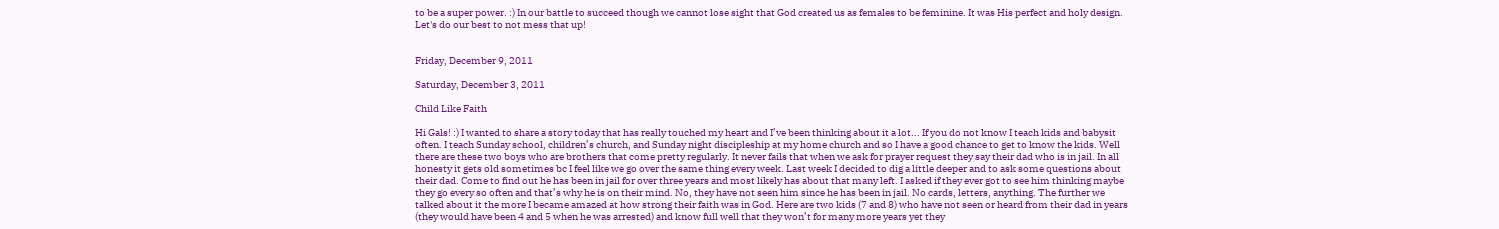to be a super power. :) In our battle to succeed though we cannot lose sight that God created us as females to be feminine. It was His perfect and holy design. Let's do our best to not mess that up!


Friday, December 9, 2011

Saturday, December 3, 2011

Child Like Faith

Hi Gals! :) I wanted to share a story today that has really touched my heart and I’ve been thinking about it a lot... If you do not know I teach kids and babysit often. I teach Sunday school, children’s church, and Sunday night discipleship at my home church and so I have a good chance to get to know the kids. Well there are these two boys who are brothers that come pretty regularly. It never fails that when we ask for prayer request they say their dad who is in jail. In all honesty it gets old sometimes bc I feel like we go over the same thing every week. Last week I decided to dig a little deeper and to ask some questions about their dad. Come to find out he has been in jail for over three years and most likely has about that many left. I asked if they ever got to see him thinking maybe they go every so often and that’s why he is on their mind. No, they have not seen him since he has been in jail. No cards, letters, anything. The further we talked about it the more I became amazed at how strong their faith was in God. Here are two kids (7 and 8) who have not seen or heard from their dad in years (they would have been 4 and 5 when he was arrested) and know full well that they won’t for many more years yet they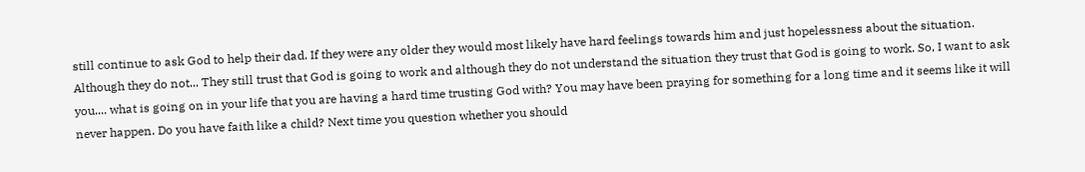still continue to ask God to help their dad. If they were any older they would most likely have hard feelings towards him and just hopelessness about the situation. Although they do not... They still trust that God is going to work and although they do not understand the situation they trust that God is going to work. So, I want to ask you.... what is going on in your life that you are having a hard time trusting God with? You may have been praying for something for a long time and it seems like it will never happen. Do you have faith like a child? Next time you question whether you should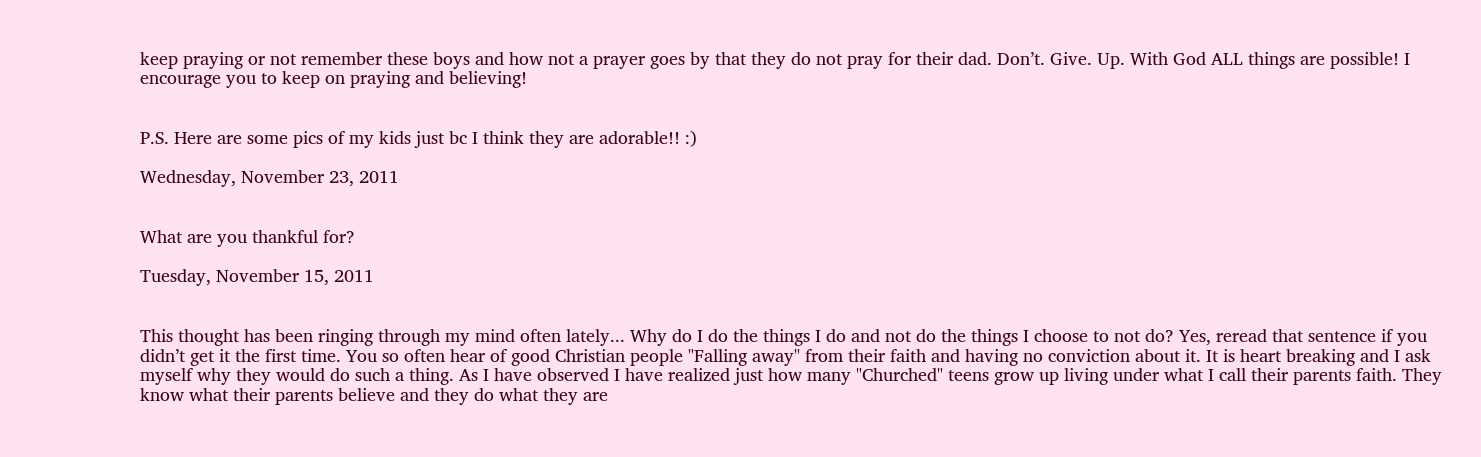keep praying or not remember these boys and how not a prayer goes by that they do not pray for their dad. Don’t. Give. Up. With God ALL things are possible! I encourage you to keep on praying and believing!


P.S. Here are some pics of my kids just bc I think they are adorable!! :)

Wednesday, November 23, 2011


What are you thankful for?

Tuesday, November 15, 2011


This thought has been ringing through my mind often lately... Why do I do the things I do and not do the things I choose to not do? Yes, reread that sentence if you didn’t get it the first time. You so often hear of good Christian people "Falling away" from their faith and having no conviction about it. It is heart breaking and I ask myself why they would do such a thing. As I have observed I have realized just how many "Churched" teens grow up living under what I call their parents faith. They know what their parents believe and they do what they are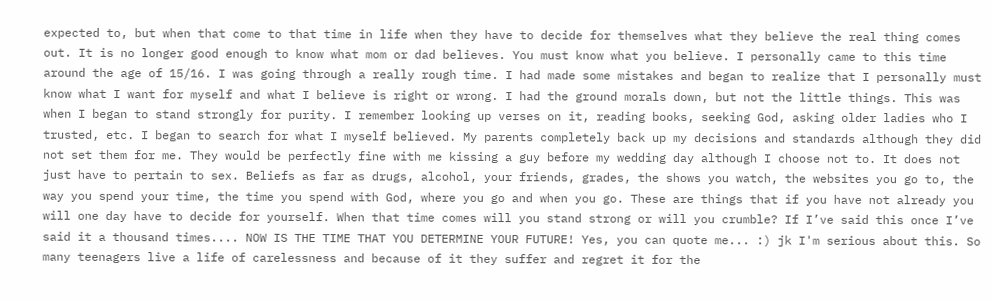expected to, but when that come to that time in life when they have to decide for themselves what they believe the real thing comes out. It is no longer good enough to know what mom or dad believes. You must know what you believe. I personally came to this time around the age of 15/16. I was going through a really rough time. I had made some mistakes and began to realize that I personally must know what I want for myself and what I believe is right or wrong. I had the ground morals down, but not the little things. This was when I began to stand strongly for purity. I remember looking up verses on it, reading books, seeking God, asking older ladies who I trusted, etc. I began to search for what I myself believed. My parents completely back up my decisions and standards although they did not set them for me. They would be perfectly fine with me kissing a guy before my wedding day although I choose not to. It does not just have to pertain to sex. Beliefs as far as drugs, alcohol, your friends, grades, the shows you watch, the websites you go to, the way you spend your time, the time you spend with God, where you go and when you go. These are things that if you have not already you will one day have to decide for yourself. When that time comes will you stand strong or will you crumble? If I’ve said this once I’ve said it a thousand times.... NOW IS THE TIME THAT YOU DETERMINE YOUR FUTURE! Yes, you can quote me... :) jk I'm serious about this. So many teenagers live a life of carelessness and because of it they suffer and regret it for the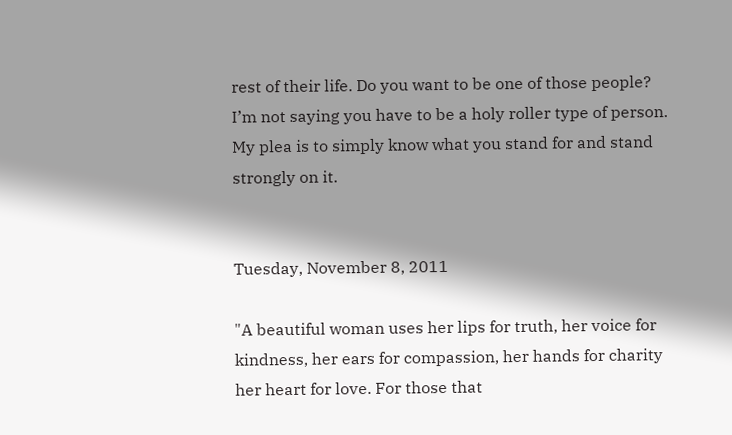rest of their life. Do you want to be one of those people? I’m not saying you have to be a holy roller type of person. My plea is to simply know what you stand for and stand strongly on it.


Tuesday, November 8, 2011

"A beautiful woman uses her lips for truth, her voice for kindness, her ears for compassion, her hands for charity her heart for love. For those that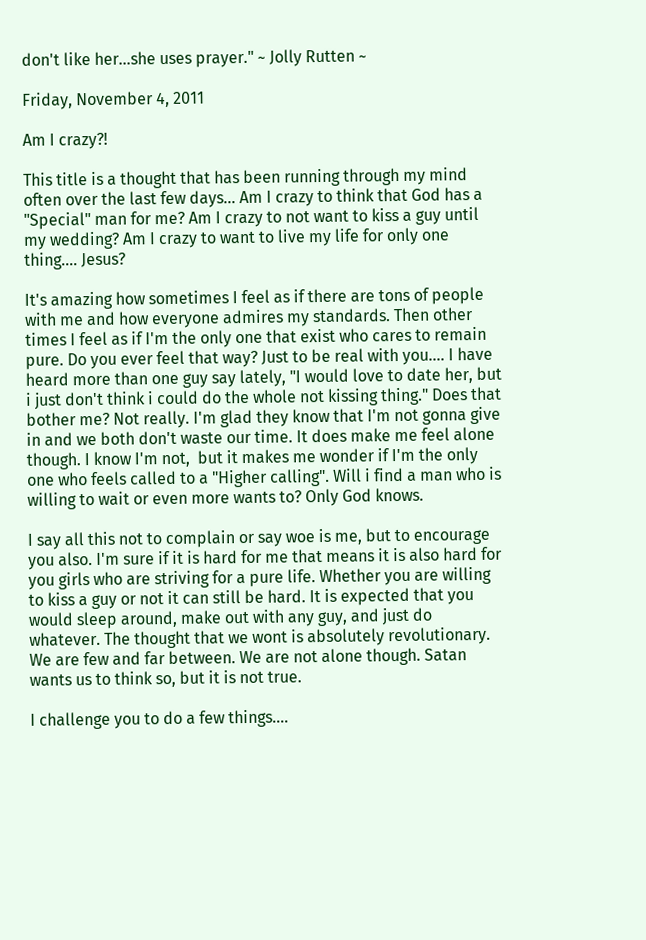don't like her...she uses prayer." ~ Jolly Rutten ~

Friday, November 4, 2011

Am I crazy?!

This title is a thought that has been running through my mind often over the last few days... Am I crazy to think that God has a "Special" man for me? Am I crazy to not want to kiss a guy until my wedding? Am I crazy to want to live my life for only one thing.... Jesus?

It's amazing how sometimes I feel as if there are tons of people with me and how everyone admires my standards. Then other times I feel as if I'm the only one that exist who cares to remain pure. Do you ever feel that way? Just to be real with you.... I have heard more than one guy say lately, "I would love to date her, but i just don't think i could do the whole not kissing thing." Does that bother me? Not really. I'm glad they know that I'm not gonna give in and we both don't waste our time. It does make me feel alone though. I know I'm not,  but it makes me wonder if I'm the only one who feels called to a "Higher calling". Will i find a man who is willing to wait or even more wants to? Only God knows.

I say all this not to complain or say woe is me, but to encourage you also. I'm sure if it is hard for me that means it is also hard for you girls who are striving for a pure life. Whether you are willing to kiss a guy or not it can still be hard. It is expected that you would sleep around, make out with any guy, and just do whatever. The thought that we wont is absolutely revolutionary. We are few and far between. We are not alone though. Satan wants us to think so, but it is not true.

I challenge you to do a few things....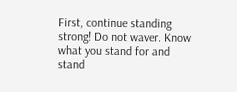First, continue standing strong! Do not waver. Know what you stand for and stand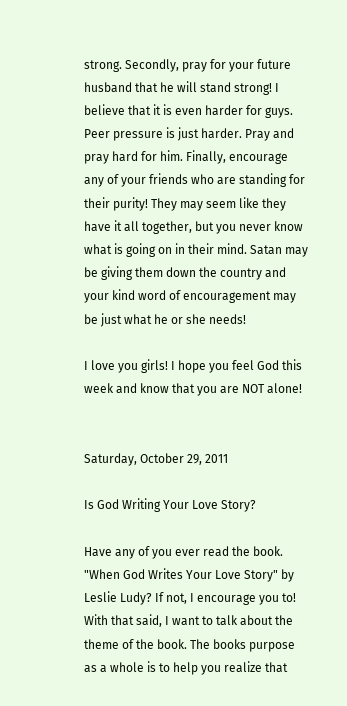strong. Secondly, pray for your future husband that he will stand strong! I believe that it is even harder for guys. Peer pressure is just harder. Pray and pray hard for him. Finally, encourage any of your friends who are standing for their purity! They may seem like they have it all together, but you never know what is going on in their mind. Satan may be giving them down the country and your kind word of encouragement may be just what he or she needs!

I love you girls! I hope you feel God this week and know that you are NOT alone!


Saturday, October 29, 2011

Is God Writing Your Love Story?

Have any of you ever read the book. "When God Writes Your Love Story" by Leslie Ludy? If not, I encourage you to! With that said, I want to talk about the theme of the book. The books purpose as a whole is to help you realize that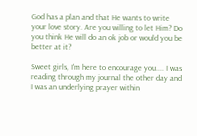God has a plan and that He wants to write your love story. Are you willing to let Him? Do you think He will do an ok job or would you be better at it?

Sweet girls, I'm here to encourage you.... I was reading through my journal the other day and I was an underlying prayer within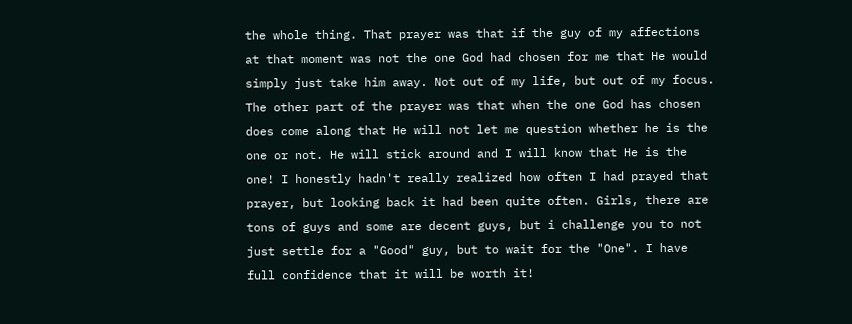the whole thing. That prayer was that if the guy of my affections at that moment was not the one God had chosen for me that He would simply just take him away. Not out of my life, but out of my focus. The other part of the prayer was that when the one God has chosen does come along that He will not let me question whether he is the one or not. He will stick around and I will know that He is the one! I honestly hadn't really realized how often I had prayed that prayer, but looking back it had been quite often. Girls, there are tons of guys and some are decent guys, but i challenge you to not just settle for a "Good" guy, but to wait for the "One". I have full confidence that it will be worth it!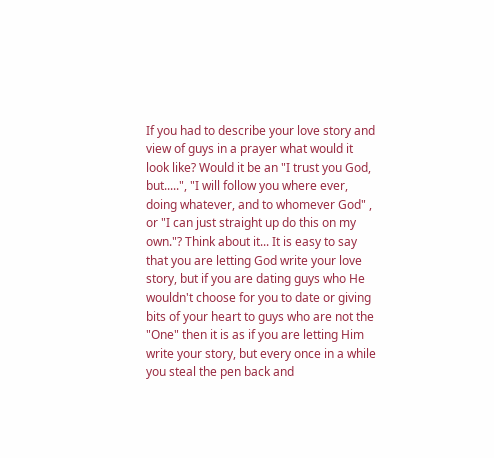If you had to describe your love story and view of guys in a prayer what would it look like? Would it be an "I trust you God, but.....", "I will follow you where ever, doing whatever, and to whomever God" , or "I can just straight up do this on my own."? Think about it... It is easy to say that you are letting God write your love story, but if you are dating guys who He wouldn't choose for you to date or giving bits of your heart to guys who are not the "One" then it is as if you are letting Him write your story, but every once in a while you steal the pen back and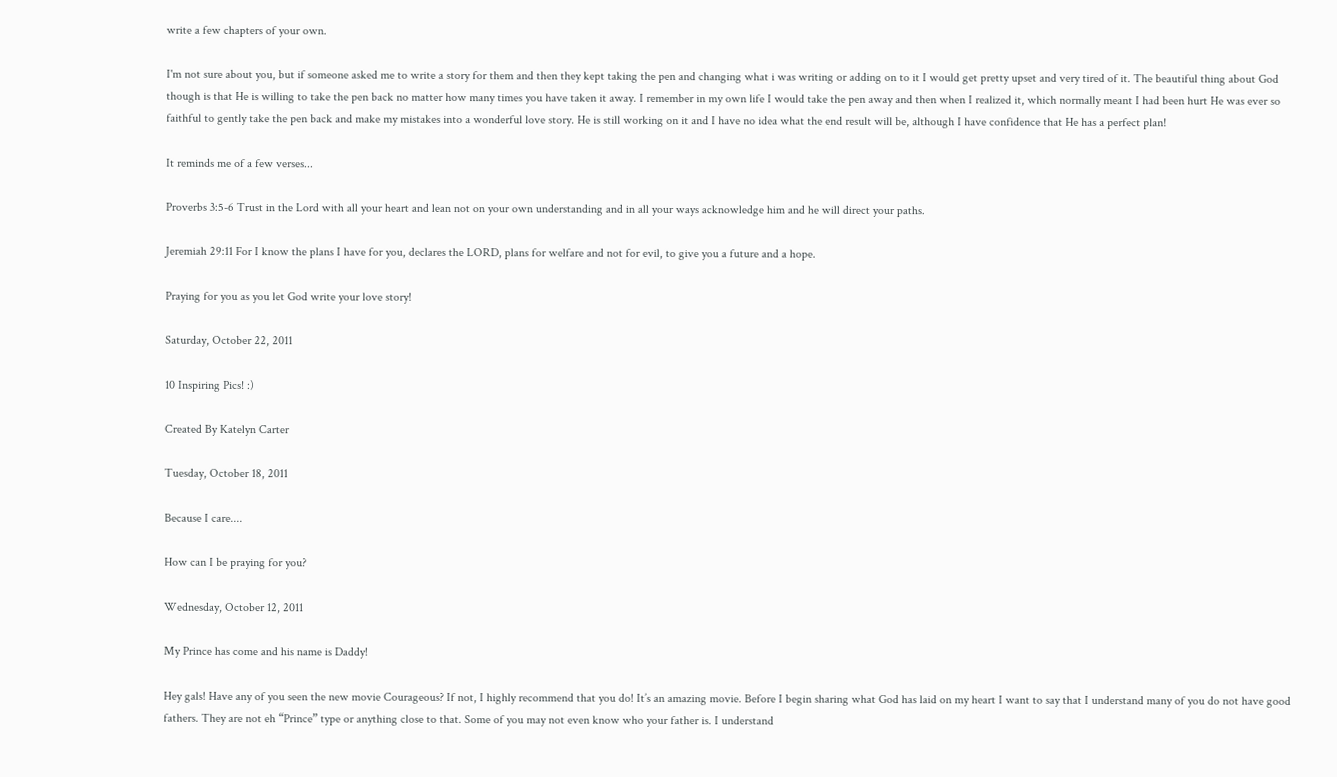write a few chapters of your own.

I'm not sure about you, but if someone asked me to write a story for them and then they kept taking the pen and changing what i was writing or adding on to it I would get pretty upset and very tired of it. The beautiful thing about God though is that He is willing to take the pen back no matter how many times you have taken it away. I remember in my own life I would take the pen away and then when I realized it, which normally meant I had been hurt He was ever so faithful to gently take the pen back and make my mistakes into a wonderful love story. He is still working on it and I have no idea what the end result will be, although I have confidence that He has a perfect plan!

It reminds me of a few verses...

Proverbs 3:5-6 Trust in the Lord with all your heart and lean not on your own understanding and in all your ways acknowledge him and he will direct your paths.

Jeremiah 29:11 For I know the plans I have for you, declares the LORD, plans for welfare and not for evil, to give you a future and a hope.

Praying for you as you let God write your love story!

Saturday, October 22, 2011

10 Inspiring Pics! :)

Created By Katelyn Carter

Tuesday, October 18, 2011

Because I care....

How can I be praying for you?

Wednesday, October 12, 2011

My Prince has come and his name is Daddy!

Hey gals! Have any of you seen the new movie Courageous? If not, I highly recommend that you do! It’s an amazing movie. Before I begin sharing what God has laid on my heart I want to say that I understand many of you do not have good fathers. They are not eh “Prince” type or anything close to that. Some of you may not even know who your father is. I understand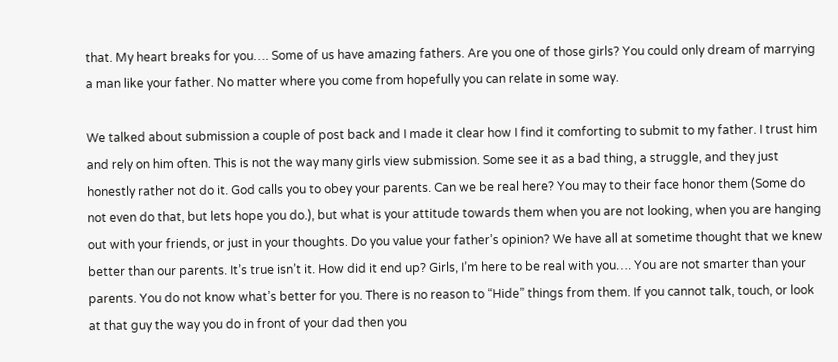that. My heart breaks for you…. Some of us have amazing fathers. Are you one of those girls? You could only dream of marrying a man like your father. No matter where you come from hopefully you can relate in some way.

We talked about submission a couple of post back and I made it clear how I find it comforting to submit to my father. I trust him and rely on him often. This is not the way many girls view submission. Some see it as a bad thing, a struggle, and they just honestly rather not do it. God calls you to obey your parents. Can we be real here? You may to their face honor them (Some do not even do that, but lets hope you do.), but what is your attitude towards them when you are not looking, when you are hanging out with your friends, or just in your thoughts. Do you value your father’s opinion? We have all at sometime thought that we knew better than our parents. It’s true isn’t it. How did it end up? Girls, I’m here to be real with you…. You are not smarter than your parents. You do not know what’s better for you. There is no reason to “Hide” things from them. If you cannot talk, touch, or look at that guy the way you do in front of your dad then you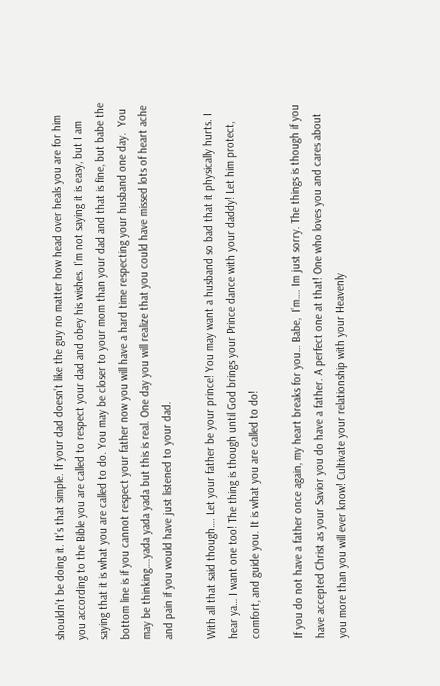shouldn’t be doing it. It’s that simple. If your dad doesn’t like the guy no matter how head over heals you are for him you according to the Bible you are called to respect your dad and obey his wishes. I’m not saying it is easy, but I am saying that it is what you are called to do. You may be closer to your mom than your dad and that is fine, but babe the bottom line is if you cannot respect your father now you will have a hard time respecting your husband one day.  You may be thinking….yada yada yada but this is real. One day you will realize that you could have missed lots of heart ache and pain if you would have just listened to your dad.

With all that said though…. Let your father be your prince! You may want a husband so bad that it physically hurts. I hear ya… I want one too! The thing is though until God brings your Prince dance with your daddy! Let him protect, comfort, and guide you. It is what you are called to do!

If you do not have a father once again, my heart breaks for you… Babe,  I’m…. Im just sorry. The things is though if you have accepted Christ as your Savior you do have a father. A perfect one at that! One who loves you and cares about you more than you will ever know! Cultivate your relationship with your Heavenly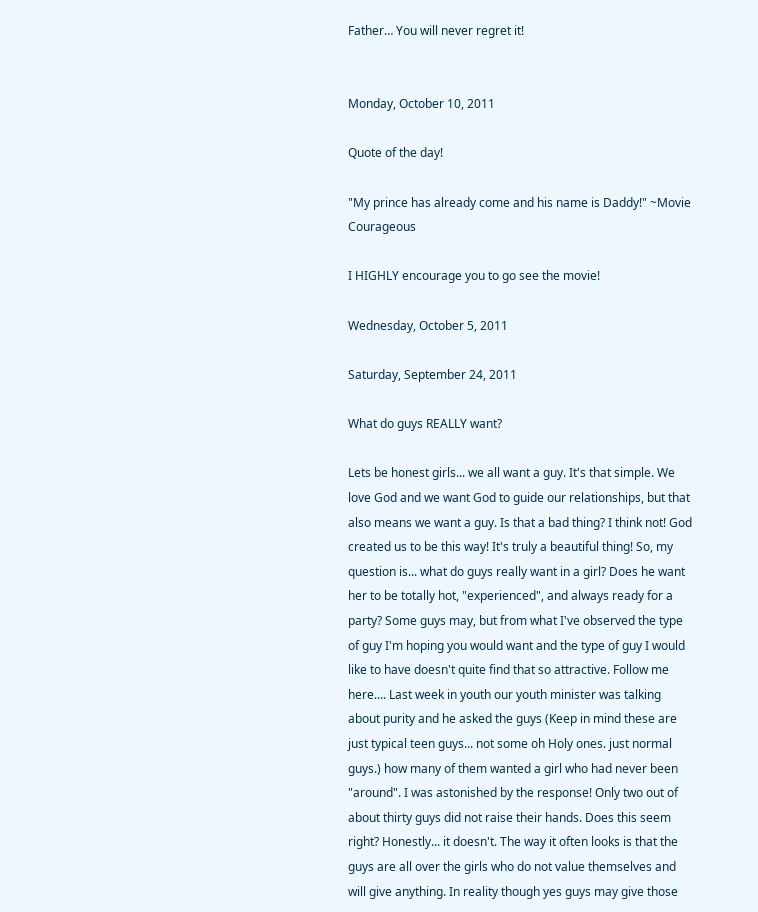Father… You will never regret it!


Monday, October 10, 2011

Quote of the day!

"My prince has already come and his name is Daddy!" ~Movie Courageous

I HIGHLY encourage you to go see the movie!

Wednesday, October 5, 2011

Saturday, September 24, 2011

What do guys REALLY want?

Lets be honest girls... we all want a guy. It's that simple. We love God and we want God to guide our relationships, but that also means we want a guy. Is that a bad thing? I think not! God created us to be this way! It's truly a beautiful thing! So, my question is... what do guys really want in a girl? Does he want her to be totally hot, "experienced", and always ready for a party? Some guys may, but from what I've observed the type of guy I'm hoping you would want and the type of guy I would like to have doesn't quite find that so attractive. Follow me here.... Last week in youth our youth minister was talking about purity and he asked the guys (Keep in mind these are just typical teen guys... not some oh Holy ones. just normal guys.) how many of them wanted a girl who had never been "around". I was astonished by the response! Only two out of about thirty guys did not raise their hands. Does this seem right? Honestly... it doesn't. The way it often looks is that the guys are all over the girls who do not value themselves and will give anything. In reality though yes guys may give those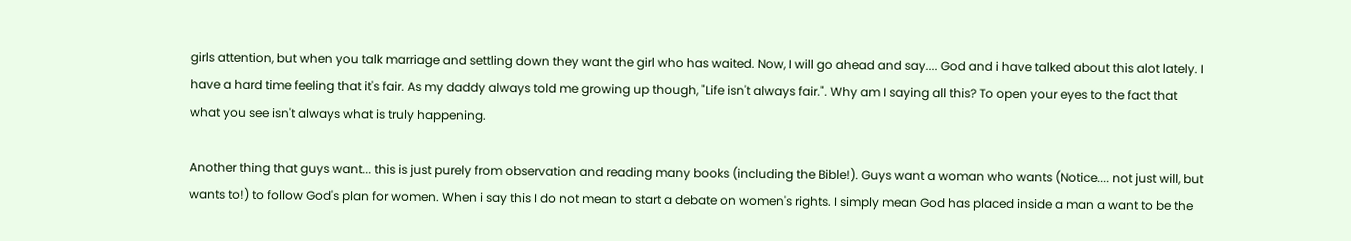girls attention, but when you talk marriage and settling down they want the girl who has waited. Now, I will go ahead and say.... God and i have talked about this alot lately. I have a hard time feeling that it's fair. As my daddy always told me growing up though, "Life isn't always fair.". Why am I saying all this? To open your eyes to the fact that what you see isn't always what is truly happening.

Another thing that guys want... this is just purely from observation and reading many books (including the Bible!). Guys want a woman who wants (Notice.... not just will, but wants to!) to follow God's plan for women. When i say this I do not mean to start a debate on women's rights. I simply mean God has placed inside a man a want to be the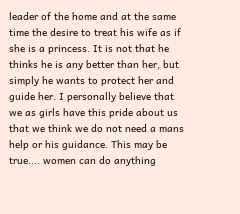leader of the home and at the same time the desire to treat his wife as if she is a princess. It is not that he thinks he is any better than her, but simply he wants to protect her and guide her. I personally believe that we as girls have this pride about us that we think we do not need a mans help or his guidance. This may be true.... women can do anything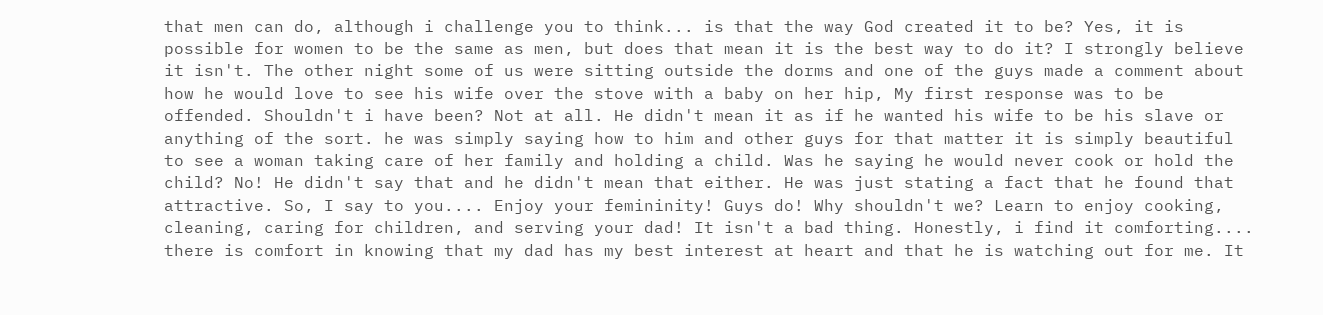that men can do, although i challenge you to think... is that the way God created it to be? Yes, it is possible for women to be the same as men, but does that mean it is the best way to do it? I strongly believe it isn't. The other night some of us were sitting outside the dorms and one of the guys made a comment about how he would love to see his wife over the stove with a baby on her hip, My first response was to be offended. Shouldn't i have been? Not at all. He didn't mean it as if he wanted his wife to be his slave or anything of the sort. he was simply saying how to him and other guys for that matter it is simply beautiful to see a woman taking care of her family and holding a child. Was he saying he would never cook or hold the child? No! He didn't say that and he didn't mean that either. He was just stating a fact that he found that attractive. So, I say to you.... Enjoy your femininity! Guys do! Why shouldn't we? Learn to enjoy cooking, cleaning, caring for children, and serving your dad! It isn't a bad thing. Honestly, i find it comforting.... there is comfort in knowing that my dad has my best interest at heart and that he is watching out for me. It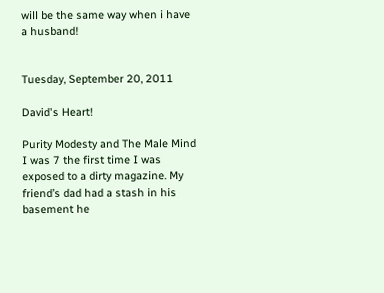will be the same way when i have a husband!


Tuesday, September 20, 2011

David's Heart!

Purity Modesty and The Male Mind
I was 7 the first time I was exposed to a dirty magazine. My friend’s dad had a stash in his basement he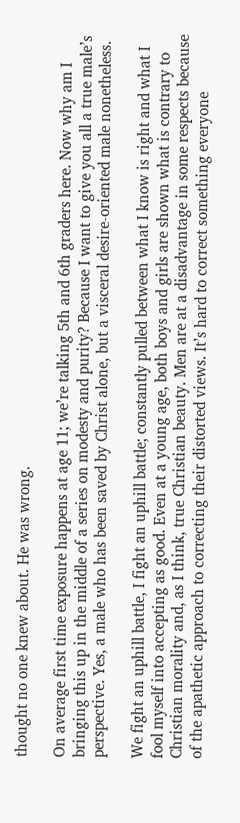thought no one knew about. He was wrong.

On average first time exposure happens at age 11; we’re talking 5th and 6th graders here. Now why am I bringing this up in the middle of a series on modesty and purity? Because I want to give you all a true male’s perspective. Yes, a male who has been saved by Christ alone, but a visceral desire-oriented male nonetheless.

We fight an uphill battle, I fight an uphill battle; constantly pulled between what I know is right and what I fool myself into accepting as good. Even at a young age, both boys and girls are shown what is contrary to Christian morality and, as I think, true Christian beauty. Men are at a disadvantage in some respects because of the apathetic approach to correcting their distorted views. It’s hard to correct something everyone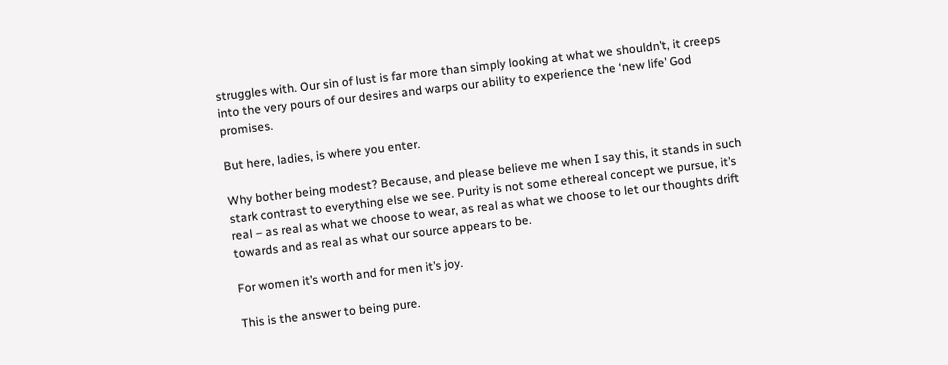struggles with. Our sin of lust is far more than simply looking at what we shouldn’t, it creeps into the very pours of our desires and warps our ability to experience the ‘new life’ God promises.

But here, ladies, is where you enter.

Why bother being modest? Because, and please believe me when I say this, it stands in such stark contrast to everything else we see. Purity is not some ethereal concept we pursue, it’s real – as real as what we choose to wear, as real as what we choose to let our thoughts drift towards and as real as what our source appears to be.

For women it’s worth and for men it’s joy.

This is the answer to being pure.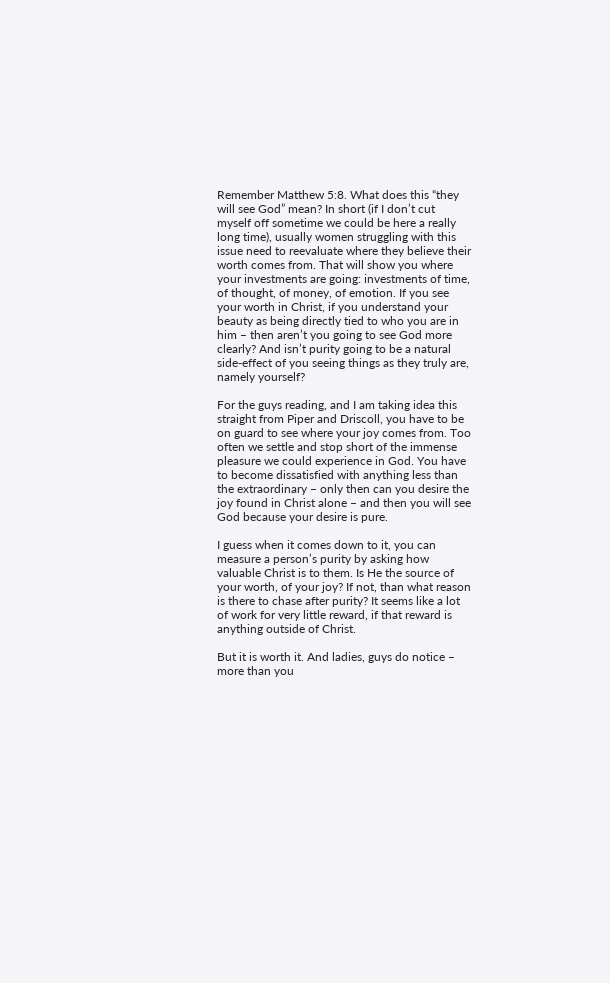Remember Matthew 5:8. What does this “they will see God” mean? In short (if I don’t cut myself off sometime we could be here a really long time), usually women struggling with this issue need to reevaluate where they believe their worth comes from. That will show you where your investments are going: investments of time, of thought, of money, of emotion. If you see your worth in Christ, if you understand your beauty as being directly tied to who you are in him – then aren’t you going to see God more clearly? And isn’t purity going to be a natural side-effect of you seeing things as they truly are, namely yourself?

For the guys reading, and I am taking idea this straight from Piper and Driscoll, you have to be on guard to see where your joy comes from. Too often we settle and stop short of the immense pleasure we could experience in God. You have to become dissatisfied with anything less than the extraordinary – only then can you desire the joy found in Christ alone – and then you will see God because your desire is pure.

I guess when it comes down to it, you can measure a person’s purity by asking how valuable Christ is to them. Is He the source of your worth, of your joy? If not, than what reason is there to chase after purity? It seems like a lot of work for very little reward, if that reward is anything outside of Christ.

But it is worth it. And ladies, guys do notice – more than you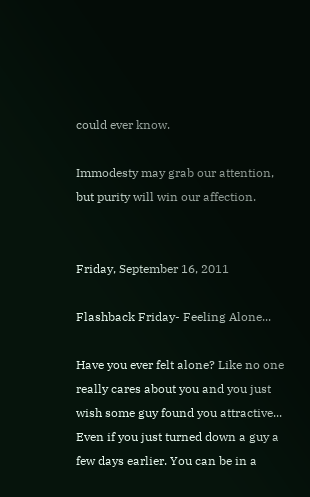could ever know.

Immodesty may grab our attention, but purity will win our affection.


Friday, September 16, 2011

Flashback Friday- Feeling Alone...

Have you ever felt alone? Like no one really cares about you and you just wish some guy found you attractive... Even if you just turned down a guy a few days earlier. You can be in a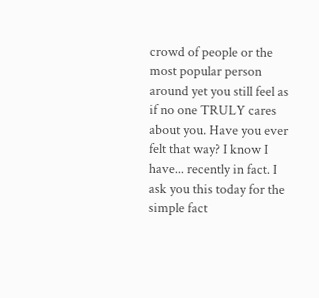crowd of people or the most popular person around yet you still feel as if no one TRULY cares about you. Have you ever felt that way? I know I have... recently in fact. I ask you this today for the simple fact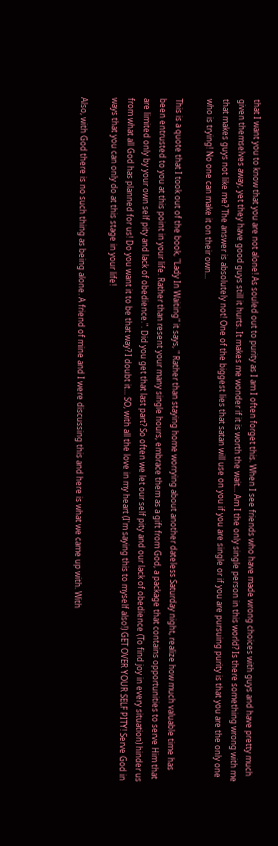that I want you to know that you are not alone! As souled out to purity as I am I often forget this. When I see friends who have made wrong choices with guys and have pretty much given themselves away, yet they have good guys still it hurts. It makes me wonder if it is worth the wait... Am I the only single person in this world? Is there something wrong with me that makes guys not like me? The answer is absolutely not! One of the biggest lies that satan will use on you if you are single or if you are pursuing purity is that you are the only one who is trying! No one can make it on their own...

This is a quote that I took out of the book, "Lady In Waiting" it says, " Rather than staying home worrying about another dateless Saturday night, realize how much valuable time has been entrusted to you at this point in your life. Rather than resent your many single hours, embrace them as a gift from God, a package that contains opportunities to serve Him that are limited only by your own self pity and lack of obedience.". Did you get that last part? So often we let our self pity and our lack of obedience (To find joy in every situation) hinder us from what all God has planned for us! Do you want it to be that way? I doubt it... SO, with all the love in my heart (I'm saying this to myself also!) GET OVER YOUR SELF PITY! Serve God in ways that you can only do at this stage in your life!

Also, with God there is no such thing as being alone. A friend of mine and I were discussing this and here is what we came up with. With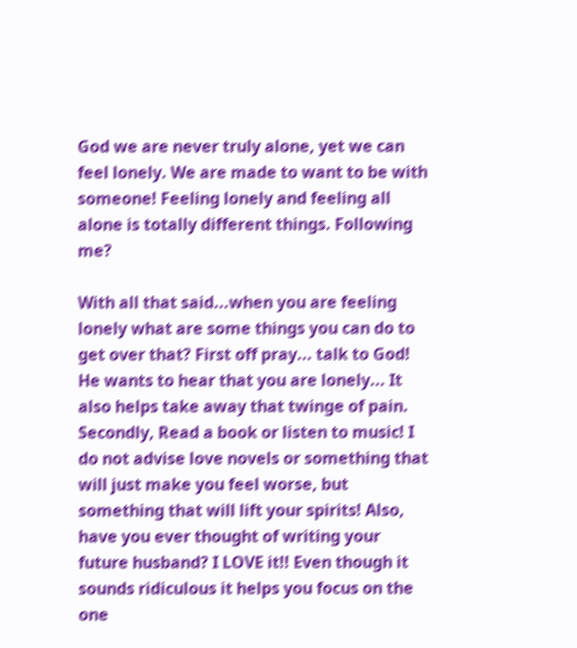God we are never truly alone, yet we can feel lonely. We are made to want to be with someone! Feeling lonely and feeling all alone is totally different things. Following me?

With all that said...when you are feeling lonely what are some things you can do to get over that? First off pray... talk to God! He wants to hear that you are lonely... It also helps take away that twinge of pain. Secondly, Read a book or listen to music! I do not advise love novels or something that will just make you feel worse, but something that will lift your spirits! Also, have you ever thought of writing your future husband? I LOVE it!! Even though it sounds ridiculous it helps you focus on the one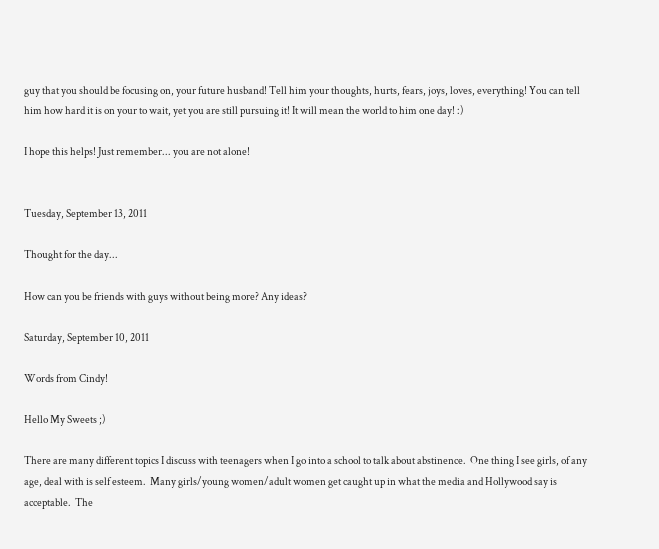guy that you should be focusing on, your future husband! Tell him your thoughts, hurts, fears, joys, loves, everything! You can tell him how hard it is on your to wait, yet you are still pursuing it! It will mean the world to him one day! :)

I hope this helps! Just remember... you are not alone!


Tuesday, September 13, 2011

Thought for the day...

How can you be friends with guys without being more? Any ideas?

Saturday, September 10, 2011

Words from Cindy!

Hello My Sweets ;)

There are many different topics I discuss with teenagers when I go into a school to talk about abstinence.  One thing I see girls, of any age, deal with is self esteem.  Many girls/young women/adult women get caught up in what the media and Hollywood say is acceptable.  The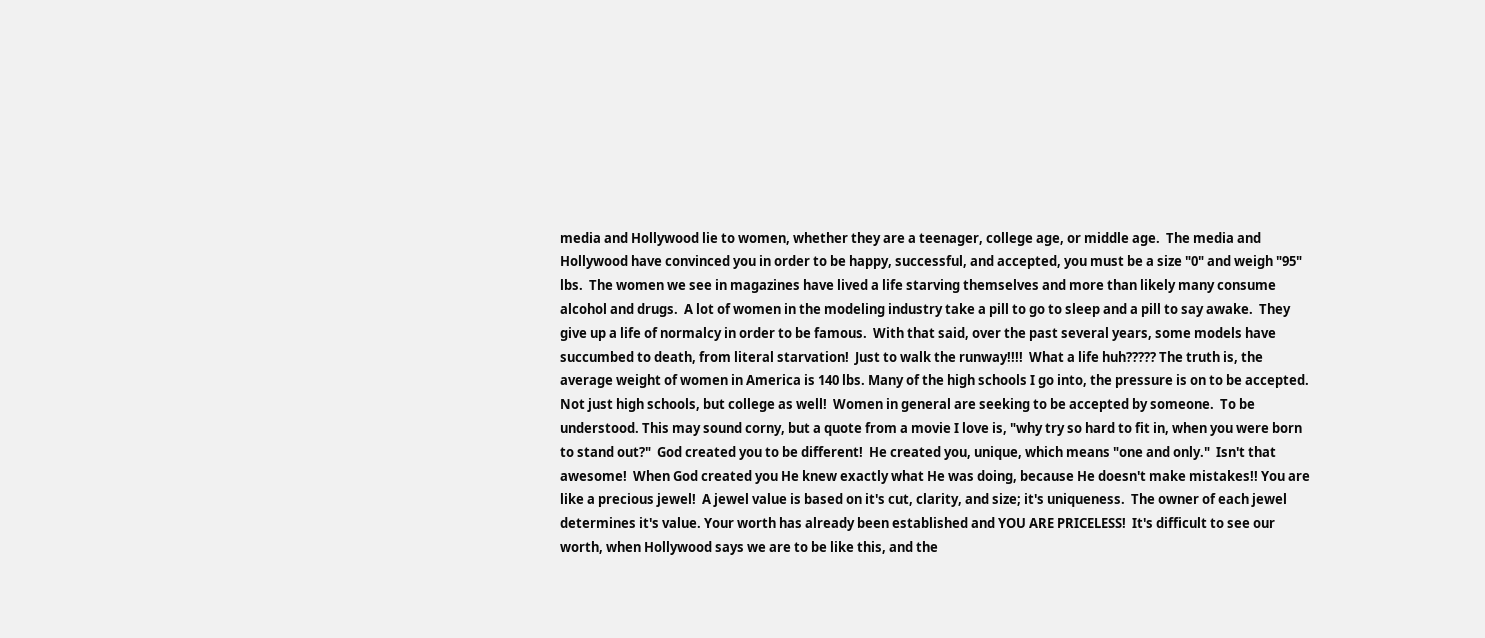media and Hollywood lie to women, whether they are a teenager, college age, or middle age.  The media and Hollywood have convinced you in order to be happy, successful, and accepted, you must be a size "0" and weigh "95" lbs.  The women we see in magazines have lived a life starving themselves and more than likely many consume alcohol and drugs.  A lot of women in the modeling industry take a pill to go to sleep and a pill to say awake.  They give up a life of normalcy in order to be famous.  With that said, over the past several years, some models have succumbed to death, from literal starvation!  Just to walk the runway!!!!  What a life huh????? The truth is, the average weight of women in America is 140 lbs. Many of the high schools I go into, the pressure is on to be accepted.  Not just high schools, but college as well!  Women in general are seeking to be accepted by someone.  To be understood. This may sound corny, but a quote from a movie I love is, "why try so hard to fit in, when you were born to stand out?"  God created you to be different!  He created you, unique, which means "one and only."  Isn't that awesome!  When God created you He knew exactly what He was doing, because He doesn't make mistakes!! You are like a precious jewel!  A jewel value is based on it's cut, clarity, and size; it's uniqueness.  The owner of each jewel determines it's value. Your worth has already been established and YOU ARE PRICELESS!  It's difficult to see our worth, when Hollywood says we are to be like this, and the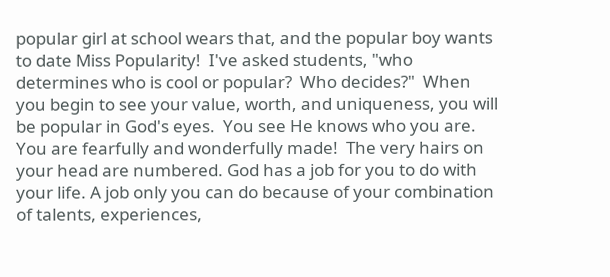popular girl at school wears that, and the popular boy wants to date Miss Popularity!  I've asked students, "who determines who is cool or popular?  Who decides?"  When you begin to see your value, worth, and uniqueness, you will be popular in God's eyes.  You see He knows who you are.  You are fearfully and wonderfully made!  The very hairs on your head are numbered. God has a job for you to do with your life. A job only you can do because of your combination of talents, experiences,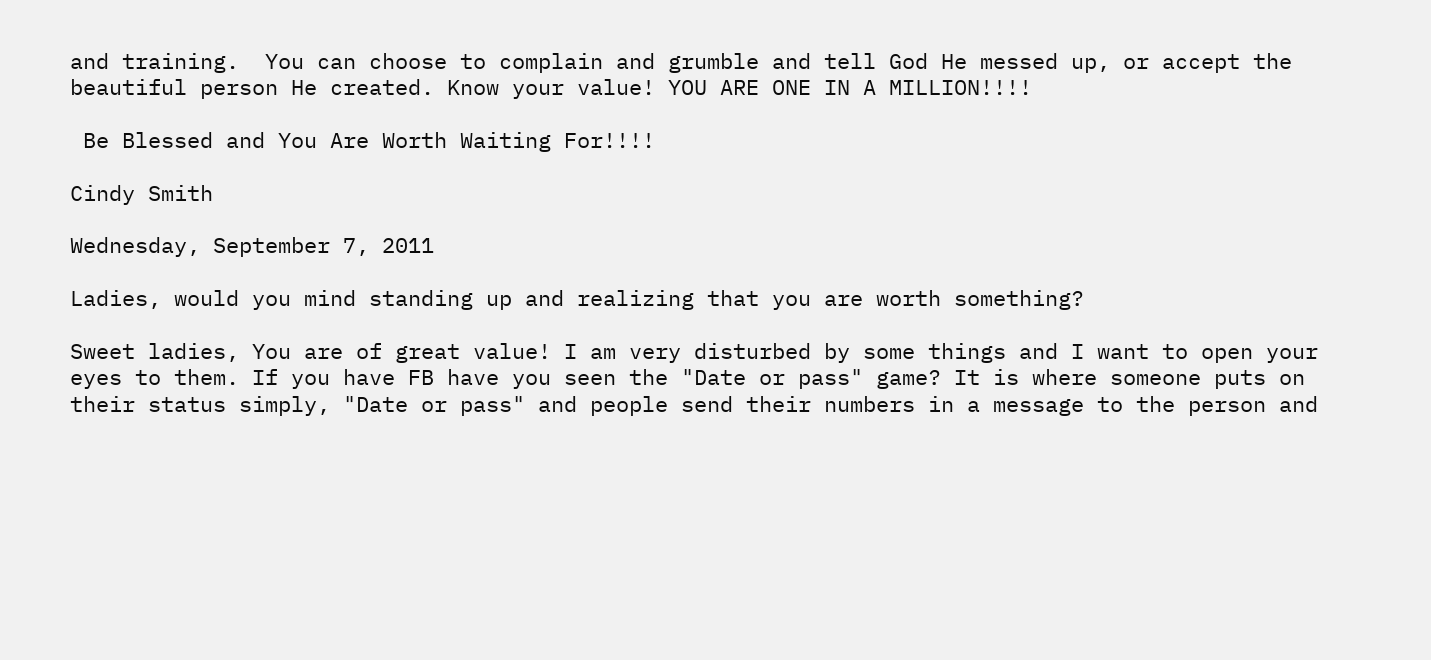and training.  You can choose to complain and grumble and tell God He messed up, or accept the beautiful person He created. Know your value! YOU ARE ONE IN A MILLION!!!!

 Be Blessed and You Are Worth Waiting For!!!!

Cindy Smith

Wednesday, September 7, 2011

Ladies, would you mind standing up and realizing that you are worth something?

Sweet ladies, You are of great value! I am very disturbed by some things and I want to open your eyes to them. If you have FB have you seen the "Date or pass" game? It is where someone puts on their status simply, "Date or pass" and people send their numbers in a message to the person and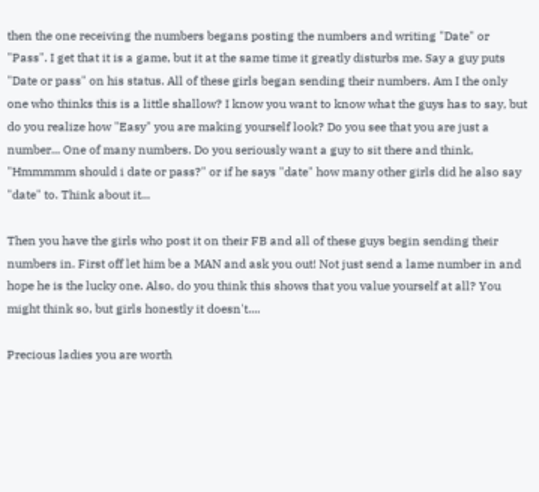then the one receiving the numbers begans posting the numbers and writing "Date" or "Pass". I get that it is a game, but it at the same time it greatly disturbs me. Say a guy puts "Date or pass" on his status. All of these girls began sending their numbers. Am I the only one who thinks this is a little shallow? I know you want to know what the guys has to say, but do you realize how "Easy" you are making yourself look? Do you see that you are just a number... One of many numbers. Do you seriously want a guy to sit there and think, "Hmmmmm should i date or pass?" or if he says "date" how many other girls did he also say "date" to. Think about it...

Then you have the girls who post it on their FB and all of these guys begin sending their numbers in. First off let him be a MAN and ask you out! Not just send a lame number in and hope he is the lucky one. Also, do you think this shows that you value yourself at all? You might think so, but girls honestly it doesn't....

Precious ladies you are worth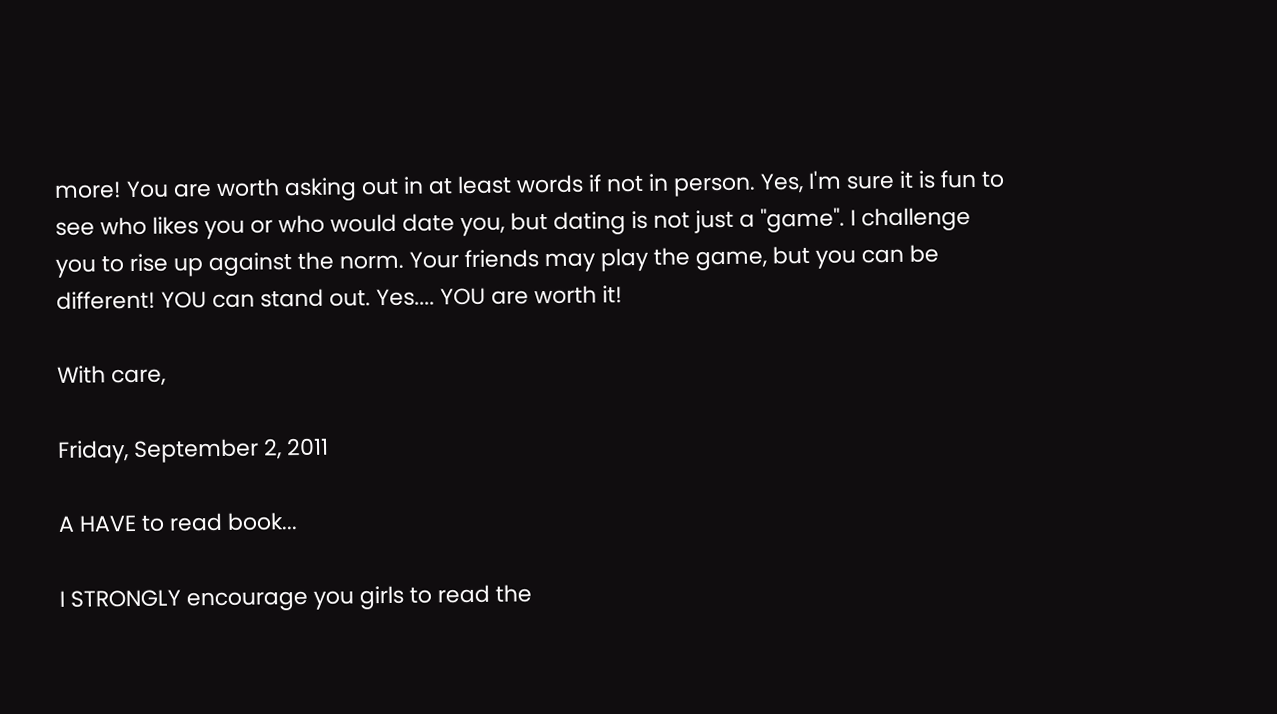more! You are worth asking out in at least words if not in person. Yes, I'm sure it is fun to see who likes you or who would date you, but dating is not just a "game". I challenge you to rise up against the norm. Your friends may play the game, but you can be different! YOU can stand out. Yes.... YOU are worth it!

With care,

Friday, September 2, 2011

A HAVE to read book...

I STRONGLY encourage you girls to read the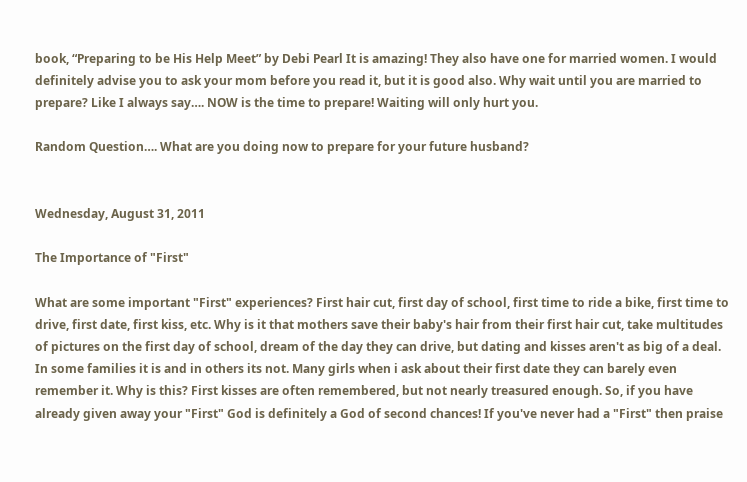book, “Preparing to be His Help Meet” by Debi Pearl It is amazing! They also have one for married women. I would definitely advise you to ask your mom before you read it, but it is good also. Why wait until you are married to prepare? Like I always say…. NOW is the time to prepare! Waiting will only hurt you.

Random Question…. What are you doing now to prepare for your future husband?


Wednesday, August 31, 2011

The Importance of "First"

What are some important "First" experiences? First hair cut, first day of school, first time to ride a bike, first time to drive, first date, first kiss, etc. Why is it that mothers save their baby's hair from their first hair cut, take multitudes of pictures on the first day of school, dream of the day they can drive, but dating and kisses aren't as big of a deal. In some families it is and in others its not. Many girls when i ask about their first date they can barely even remember it. Why is this? First kisses are often remembered, but not nearly treasured enough. So, if you have already given away your "First" God is definitely a God of second chances! If you've never had a "First" then praise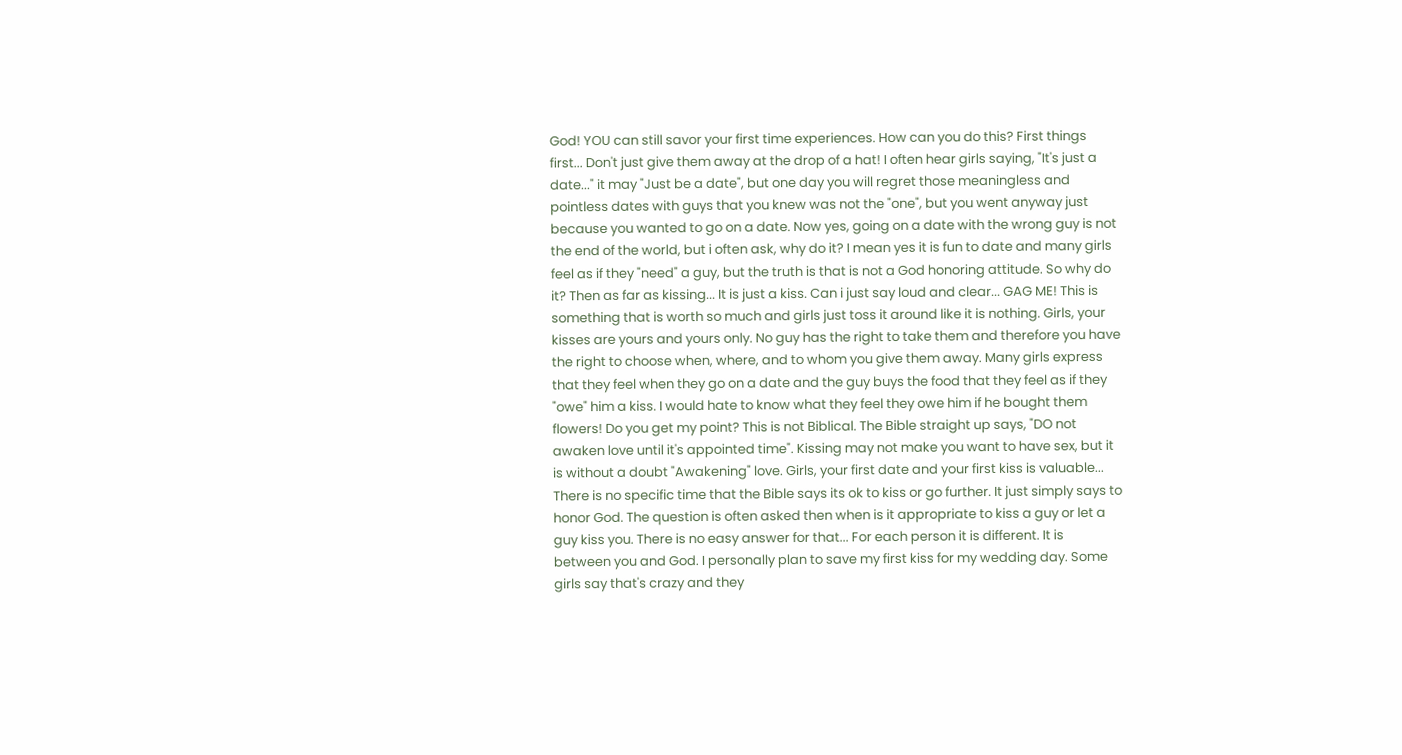God! YOU can still savor your first time experiences. How can you do this? First things first... Don't just give them away at the drop of a hat! I often hear girls saying, "It's just a date..." it may "Just be a date", but one day you will regret those meaningless and pointless dates with guys that you knew was not the "one", but you went anyway just because you wanted to go on a date. Now yes, going on a date with the wrong guy is not the end of the world, but i often ask, why do it? I mean yes it is fun to date and many girls feel as if they "need" a guy, but the truth is that is not a God honoring attitude. So why do it? Then as far as kissing... It is just a kiss. Can i just say loud and clear... GAG ME! This is something that is worth so much and girls just toss it around like it is nothing. Girls, your kisses are yours and yours only. No guy has the right to take them and therefore you have the right to choose when, where, and to whom you give them away. Many girls express that they feel when they go on a date and the guy buys the food that they feel as if they "owe" him a kiss. I would hate to know what they feel they owe him if he bought them flowers! Do you get my point? This is not Biblical. The Bible straight up says, "DO not awaken love until it's appointed time". Kissing may not make you want to have sex, but it is without a doubt "Awakening" love. Girls, your first date and your first kiss is valuable... There is no specific time that the Bible says its ok to kiss or go further. It just simply says to honor God. The question is often asked then when is it appropriate to kiss a guy or let a guy kiss you. There is no easy answer for that... For each person it is different. It is between you and God. I personally plan to save my first kiss for my wedding day. Some girls say that's crazy and they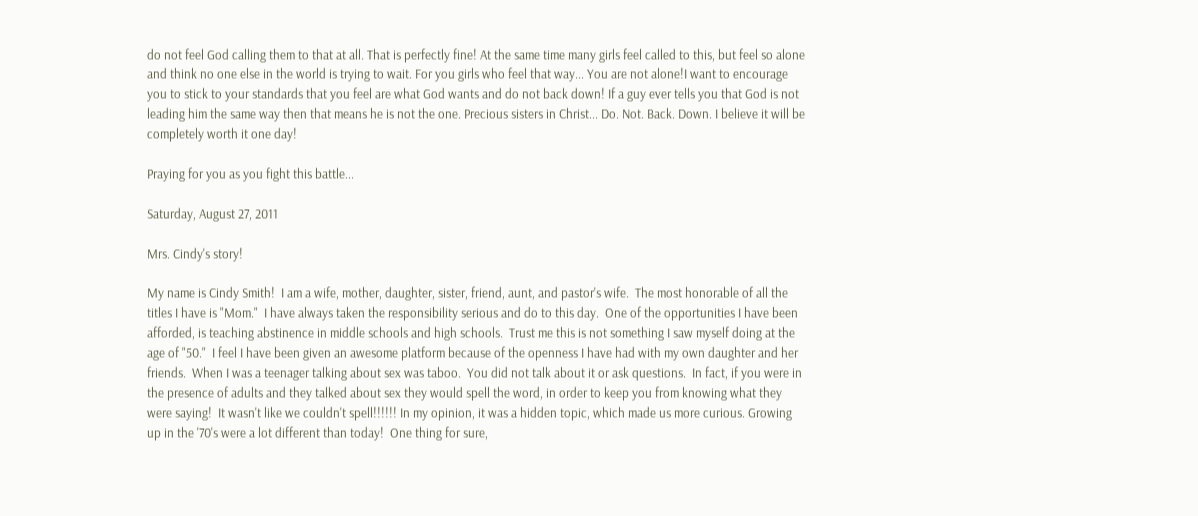do not feel God calling them to that at all. That is perfectly fine! At the same time many girls feel called to this, but feel so alone and think no one else in the world is trying to wait. For you girls who feel that way... You are not alone!I want to encourage you to stick to your standards that you feel are what God wants and do not back down! If a guy ever tells you that God is not leading him the same way then that means he is not the one. Precious sisters in Christ... Do. Not. Back. Down. I believe it will be completely worth it one day!

Praying for you as you fight this battle...

Saturday, August 27, 2011

Mrs. Cindy's story!

My name is Cindy Smith!  I am a wife, mother, daughter, sister, friend, aunt, and pastor's wife.  The most honorable of all the titles I have is "Mom."  I have always taken the responsibility serious and do to this day.  One of the opportunities I have been afforded, is teaching abstinence in middle schools and high schools.  Trust me this is not something I saw myself doing at the age of "50."  I feel I have been given an awesome platform because of the openness I have had with my own daughter and her friends.  When I was a teenager talking about sex was taboo.  You did not talk about it or ask questions.  In fact, if you were in the presence of adults and they talked about sex they would spell the word, in order to keep you from knowing what they were saying!  It wasn't like we couldn't spell!!!!!! In my opinion, it was a hidden topic, which made us more curious. Growing up in the '70's were a lot different than today!  One thing for sure,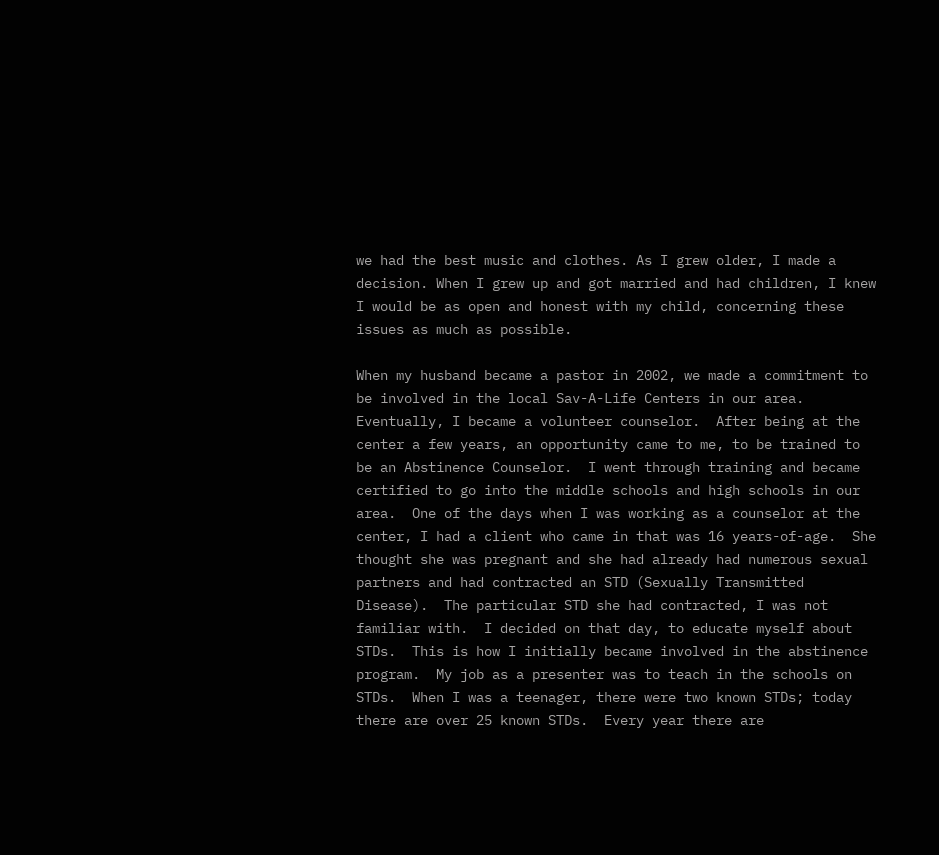we had the best music and clothes. As I grew older, I made a decision. When I grew up and got married and had children, I knew I would be as open and honest with my child, concerning these issues as much as possible.

When my husband became a pastor in 2002, we made a commitment to be involved in the local Sav-A-Life Centers in our area.  Eventually, I became a volunteer counselor.  After being at the center a few years, an opportunity came to me, to be trained to be an Abstinence Counselor.  I went through training and became certified to go into the middle schools and high schools in our area.  One of the days when I was working as a counselor at the center, I had a client who came in that was 16 years-of-age.  She thought she was pregnant and she had already had numerous sexual partners and had contracted an STD (Sexually Transmitted Disease).  The particular STD she had contracted, I was not familiar with.  I decided on that day, to educate myself about STDs.  This is how I initially became involved in the abstinence program.  My job as a presenter was to teach in the schools on STDs.  When I was a teenager, there were two known STDs; today there are over 25 known STDs.  Every year there are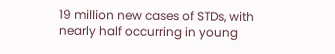19 million new cases of STDs, with nearly half occurring in young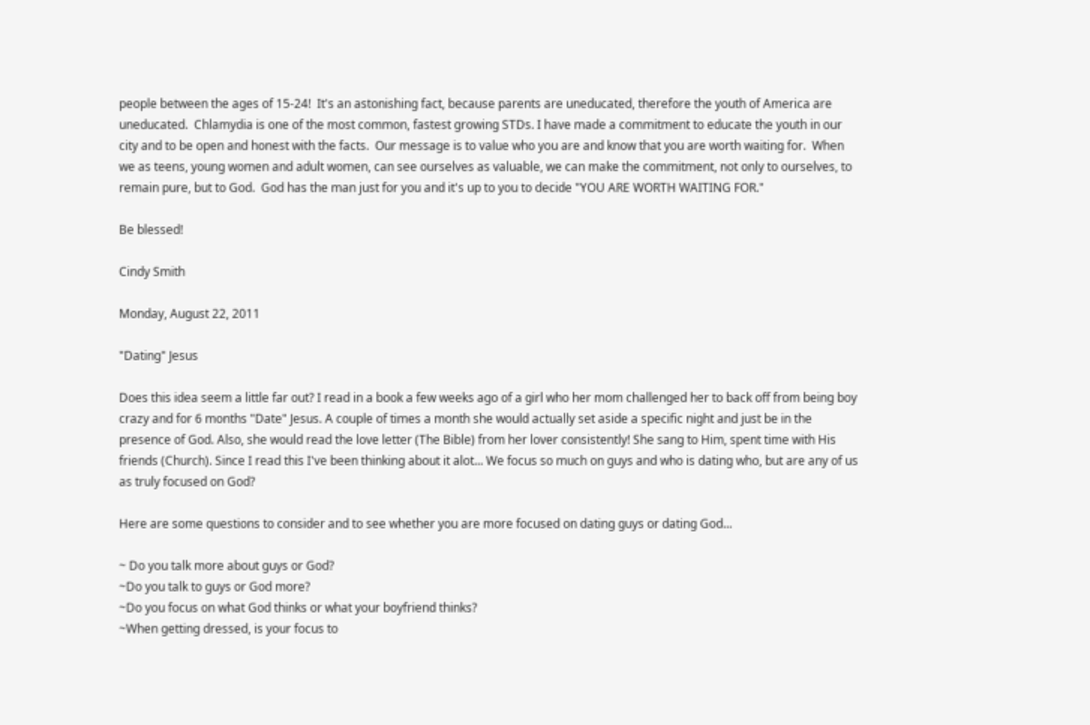people between the ages of 15-24!  It's an astonishing fact, because parents are uneducated, therefore the youth of America are uneducated.  Chlamydia is one of the most common, fastest growing STDs. I have made a commitment to educate the youth in our city and to be open and honest with the facts.  Our message is to value who you are and know that you are worth waiting for.  When we as teens, young women and adult women, can see ourselves as valuable, we can make the commitment, not only to ourselves, to remain pure, but to God.  God has the man just for you and it's up to you to decide "YOU ARE WORTH WAITING FOR."

Be blessed!

Cindy Smith

Monday, August 22, 2011

"Dating" Jesus

Does this idea seem a little far out? I read in a book a few weeks ago of a girl who her mom challenged her to back off from being boy crazy and for 6 months "Date" Jesus. A couple of times a month she would actually set aside a specific night and just be in the presence of God. Also, she would read the love letter (The Bible) from her lover consistently! She sang to Him, spent time with His friends (Church). Since I read this I've been thinking about it alot... We focus so much on guys and who is dating who, but are any of us as truly focused on God?

Here are some questions to consider and to see whether you are more focused on dating guys or dating God...

~ Do you talk more about guys or God?
~Do you talk to guys or God more?
~Do you focus on what God thinks or what your boyfriend thinks?
~When getting dressed, is your focus to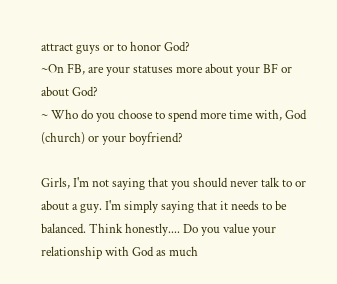attract guys or to honor God?
~On FB, are your statuses more about your BF or about God?
~ Who do you choose to spend more time with, God (church) or your boyfriend?

Girls, I'm not saying that you should never talk to or about a guy. I'm simply saying that it needs to be balanced. Think honestly.... Do you value your relationship with God as much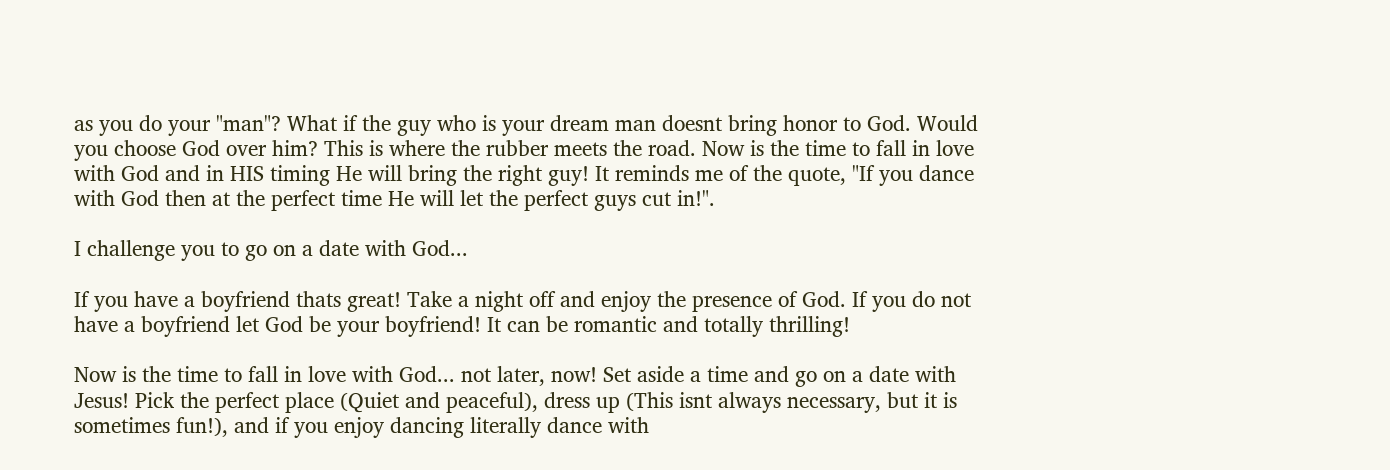as you do your "man"? What if the guy who is your dream man doesnt bring honor to God. Would you choose God over him? This is where the rubber meets the road. Now is the time to fall in love with God and in HIS timing He will bring the right guy! It reminds me of the quote, "If you dance with God then at the perfect time He will let the perfect guys cut in!".

I challenge you to go on a date with God...

If you have a boyfriend thats great! Take a night off and enjoy the presence of God. If you do not have a boyfriend let God be your boyfriend! It can be romantic and totally thrilling!

Now is the time to fall in love with God... not later, now! Set aside a time and go on a date with Jesus! Pick the perfect place (Quiet and peaceful), dress up (This isnt always necessary, but it is sometimes fun!), and if you enjoy dancing literally dance with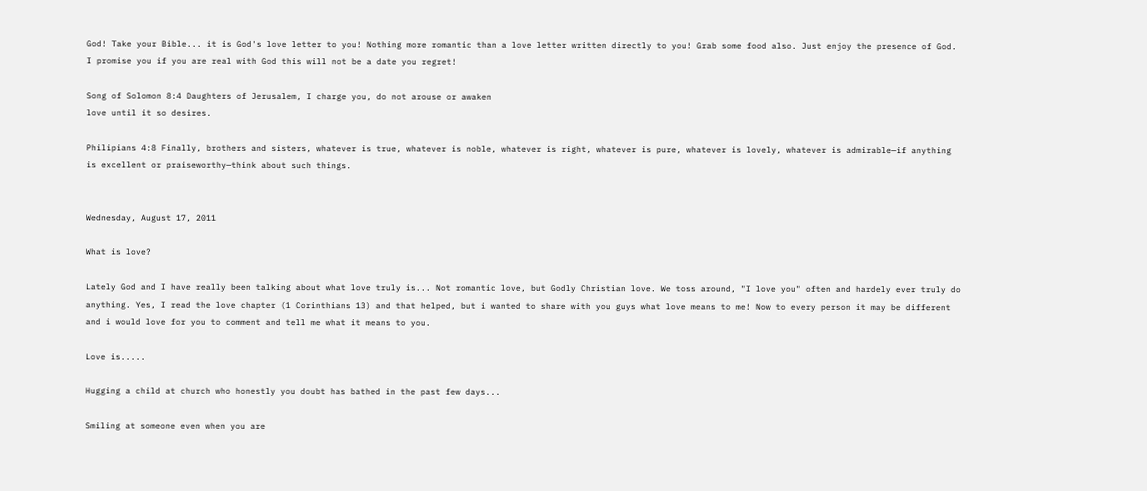God! Take your Bible... it is God's love letter to you! Nothing more romantic than a love letter written directly to you! Grab some food also. Just enjoy the presence of God. I promise you if you are real with God this will not be a date you regret!

Song of Solomon 8:4 Daughters of Jerusalem, I charge you, do not arouse or awaken
love until it so desires.

Philipians 4:8 Finally, brothers and sisters, whatever is true, whatever is noble, whatever is right, whatever is pure, whatever is lovely, whatever is admirable—if anything is excellent or praiseworthy—think about such things.


Wednesday, August 17, 2011

What is love?

Lately God and I have really been talking about what love truly is... Not romantic love, but Godly Christian love. We toss around, "I love you" often and hardely ever truly do anything. Yes, I read the love chapter (1 Corinthians 13) and that helped, but i wanted to share with you guys what love means to me! Now to every person it may be different and i would love for you to comment and tell me what it means to you.

Love is.....

Hugging a child at church who honestly you doubt has bathed in the past few days...

Smiling at someone even when you are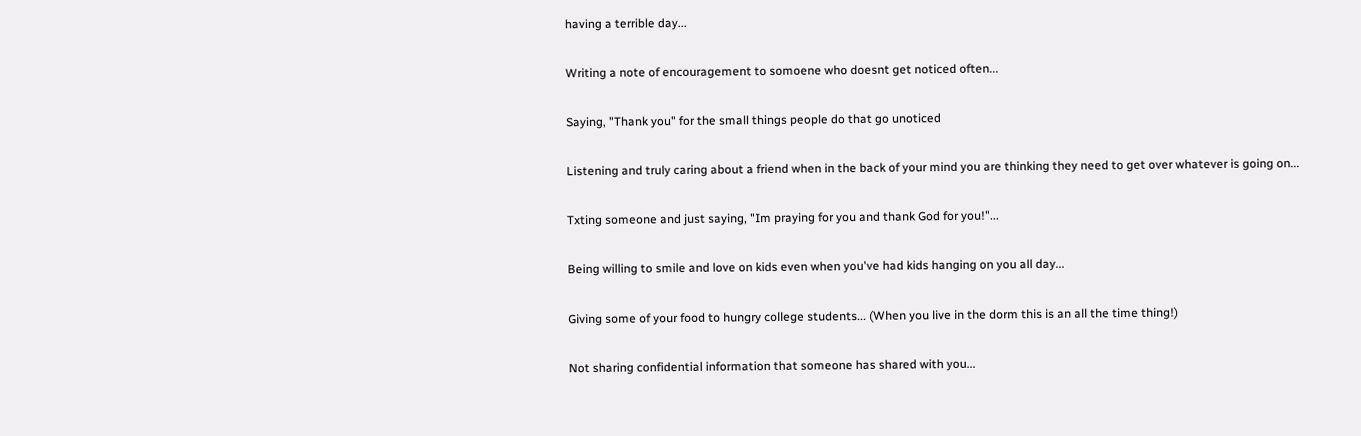having a terrible day...

Writing a note of encouragement to somoene who doesnt get noticed often...

Saying, "Thank you" for the small things people do that go unoticed

Listening and truly caring about a friend when in the back of your mind you are thinking they need to get over whatever is going on...

Txting someone and just saying, "Im praying for you and thank God for you!"...

Being willing to smile and love on kids even when you've had kids hanging on you all day...

Giving some of your food to hungry college students... (When you live in the dorm this is an all the time thing!)

Not sharing confidential information that someone has shared with you...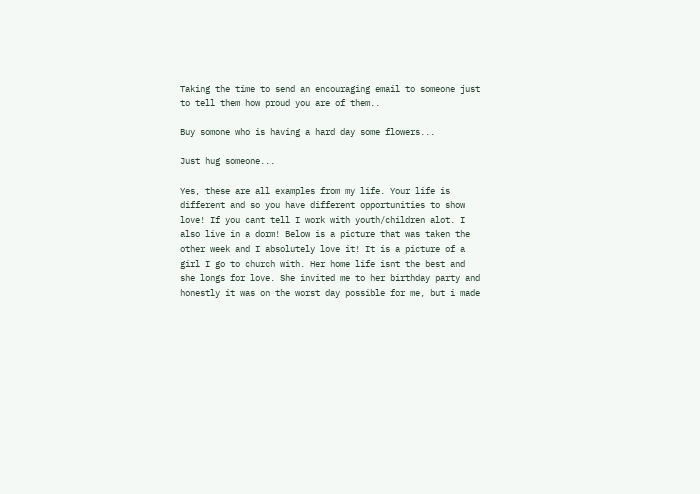Taking the time to send an encouraging email to someone just to tell them how proud you are of them..

Buy somone who is having a hard day some flowers...

Just hug someone...

Yes, these are all examples from my life. Your life is different and so you have different opportunities to show love! If you cant tell I work with youth/children alot. I also live in a dorm! Below is a picture that was taken the other week and I absolutely love it! It is a picture of a girl I go to church with. Her home life isnt the best and she longs for love. She invited me to her birthday party and honestly it was on the worst day possible for me, but i made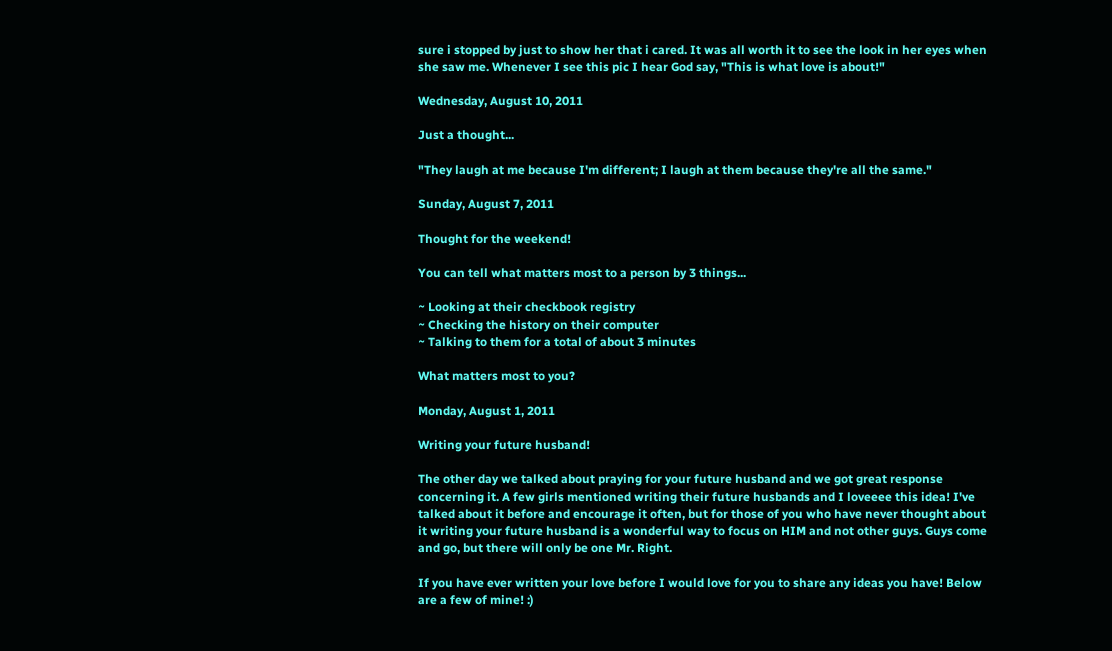sure i stopped by just to show her that i cared. It was all worth it to see the look in her eyes when she saw me. Whenever I see this pic I hear God say, "This is what love is about!"

Wednesday, August 10, 2011

Just a thought...

"They laugh at me because I'm different; I laugh at them because they're all the same."

Sunday, August 7, 2011

Thought for the weekend!

You can tell what matters most to a person by 3 things...

~ Looking at their checkbook registry
~ Checking the history on their computer
~ Talking to them for a total of about 3 minutes

What matters most to you?

Monday, August 1, 2011

Writing your future husband!

The other day we talked about praying for your future husband and we got great response concerning it. A few girls mentioned writing their future husbands and I loveeee this idea! I've talked about it before and encourage it often, but for those of you who have never thought about it writing your future husband is a wonderful way to focus on HIM and not other guys. Guys come and go, but there will only be one Mr. Right.

If you have ever written your love before I would love for you to share any ideas you have! Below are a few of mine! :)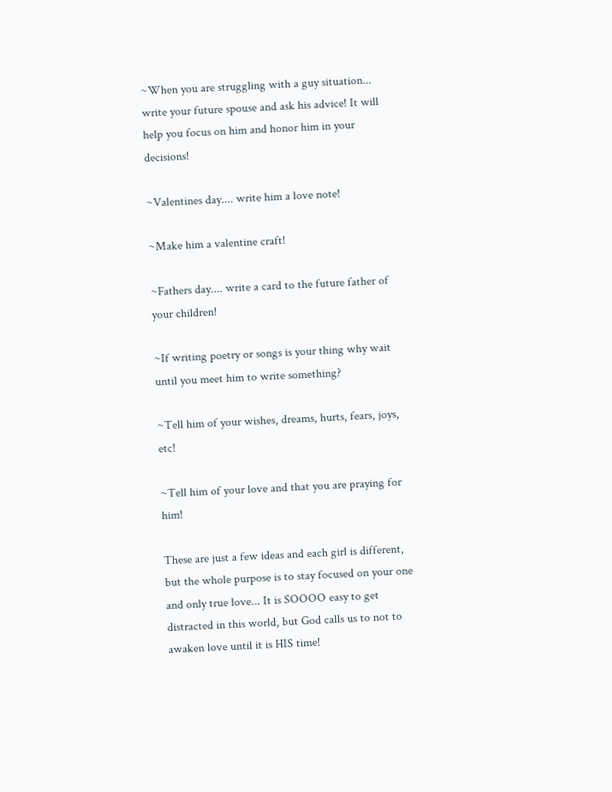~When you are struggling with a guy situation... write your future spouse and ask his advice! It will help you focus on him and honor him in your decisions!

~Valentines day.... write him a love note!

~Make him a valentine craft!

~Fathers day.... write a card to the future father of your children!

~If writing poetry or songs is your thing why wait until you meet him to write something?

~Tell him of your wishes, dreams, hurts, fears, joys, etc!

~Tell him of your love and that you are praying for him!

These are just a few ideas and each girl is different, but the whole purpose is to stay focused on your one and only true love... It is SOOOO easy to get distracted in this world, but God calls us to not to awaken love until it is HIS time!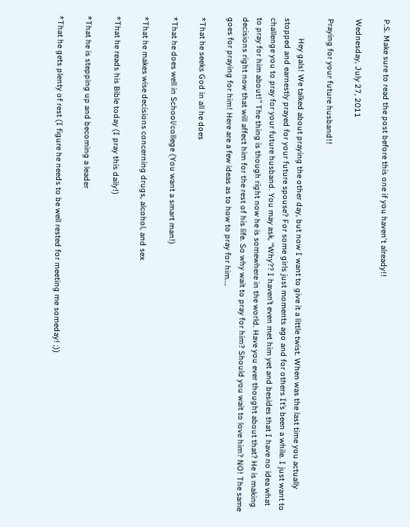P.S. Make sure to read the post before this one if you haven't already!!

Wednesday, July 27, 2011

Praying for your future husband!!

          Hey gals! We talked about praying the other day, but now I want to give it a little twist. When was the last time you actually stopped and earnestly prayed for your future spouse? For some girls just moments ago and for others It’s been a while. I just want to challenge you to pray for your future husband. You may ask, “Why?? I haven’t even met him yet and besides that I have no idea what to pray for him about!” The thing is though right now he is somewhere in the world. Have you ever thought about that? He is making decisions right now that will affect him for the rest of his life. So why wait to pray for him? Should you wait to love him? NO! The same goes for praying for him! Here are a few ideas as to how to pray for him….

*That he seeks God in all he does

*That he does well in School/college (You want a smart man!)

*That he makes wise decisions concerning drugs, alcohol, and sex

*That he reads his Bible today (I pray this daily!)

*That he is stepping up and becoming a leader

*That he gets plenty of rest (I figure he needs to be well rested for meeting me someday! ;))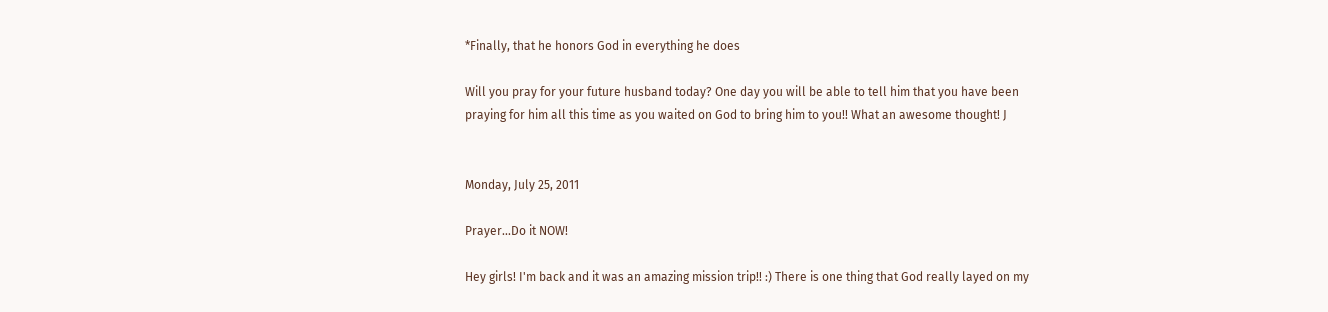*Finally, that he honors God in everything he does

Will you pray for your future husband today? One day you will be able to tell him that you have been praying for him all this time as you waited on God to bring him to you!! What an awesome thought! J


Monday, July 25, 2011

Prayer...Do it NOW!

Hey girls! I'm back and it was an amazing mission trip!! :) There is one thing that God really layed on my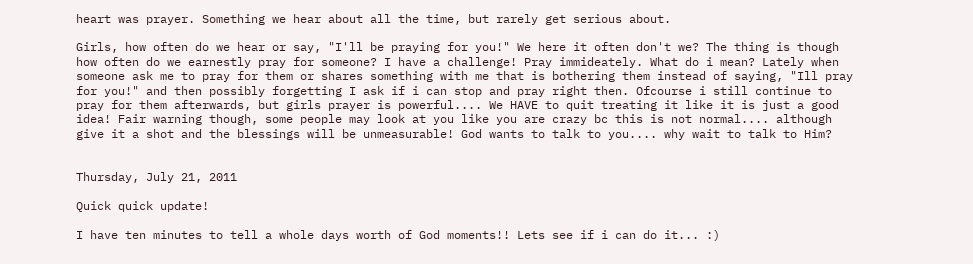heart was prayer. Something we hear about all the time, but rarely get serious about.

Girls, how often do we hear or say, "I'll be praying for you!" We here it often don't we? The thing is though how often do we earnestly pray for someone? I have a challenge! Pray immideately. What do i mean? Lately when someone ask me to pray for them or shares something with me that is bothering them instead of saying, "Ill pray for you!" and then possibly forgetting I ask if i can stop and pray right then. Ofcourse i still continue to pray for them afterwards, but girls prayer is powerful.... We HAVE to quit treating it like it is just a good idea! Fair warning though, some people may look at you like you are crazy bc this is not normal.... although give it a shot and the blessings will be unmeasurable! God wants to talk to you.... why wait to talk to Him?


Thursday, July 21, 2011

Quick quick update!

I have ten minutes to tell a whole days worth of God moments!! Lets see if i can do it... :)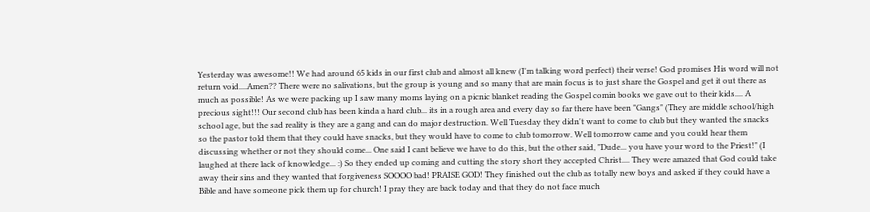Yesterday was awesome!! We had around 65 kids in our first club and almost all knew (I'm talking word perfect) their verse! God promises His word will not return void....Amen?? There were no salivations, but the group is young and so many that are main focus is to just share the Gospel and get it out there as much as possible! As we were packing up I saw many moms laying on a picnic blanket reading the Gospel comin books we gave out to their kids.... A precious sight!!! Our second club has been kinda a hard club... its in a rough area and every day so far there have been "Gangs" (They are middle school/high school age, but the sad reality is they are a gang and can do major destruction. Well Tuesday they didn't want to come to club but they wanted the snacks so the pastor told them that they could have snacks, but they would have to come to club tomorrow. Well tomorrow came and you could hear them discussing whether or not they should come... One said I cant believe we have to do this, but the other said, "Dude... you have your word to the Priest!" (I laughed at there lack of knowledge... :) So they ended up coming and cutting the story short they accepted Christ.... They were amazed that God could take away their sins and they wanted that forgiveness SOOOO bad! PRAISE GOD! They finished out the club as totally new boys and asked if they could have a Bible and have someone pick them up for church! I pray they are back today and that they do not face much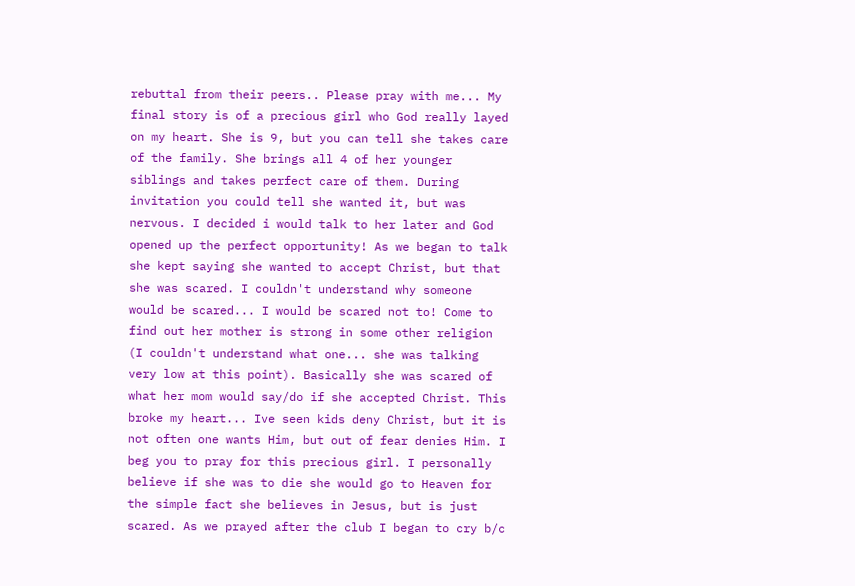rebuttal from their peers.. Please pray with me... My final story is of a precious girl who God really layed on my heart. She is 9, but you can tell she takes care of the family. She brings all 4 of her younger siblings and takes perfect care of them. During invitation you could tell she wanted it, but was nervous. I decided i would talk to her later and God opened up the perfect opportunity! As we began to talk she kept saying she wanted to accept Christ, but that she was scared. I couldn't understand why someone would be scared... I would be scared not to! Come to find out her mother is strong in some other religion (I couldn't understand what one... she was talking very low at this point). Basically she was scared of what her mom would say/do if she accepted Christ. This broke my heart... Ive seen kids deny Christ, but it is not often one wants Him, but out of fear denies Him. I beg you to pray for this precious girl. I personally believe if she was to die she would go to Heaven for the simple fact she believes in Jesus, but is just scared. As we prayed after the club I began to cry b/c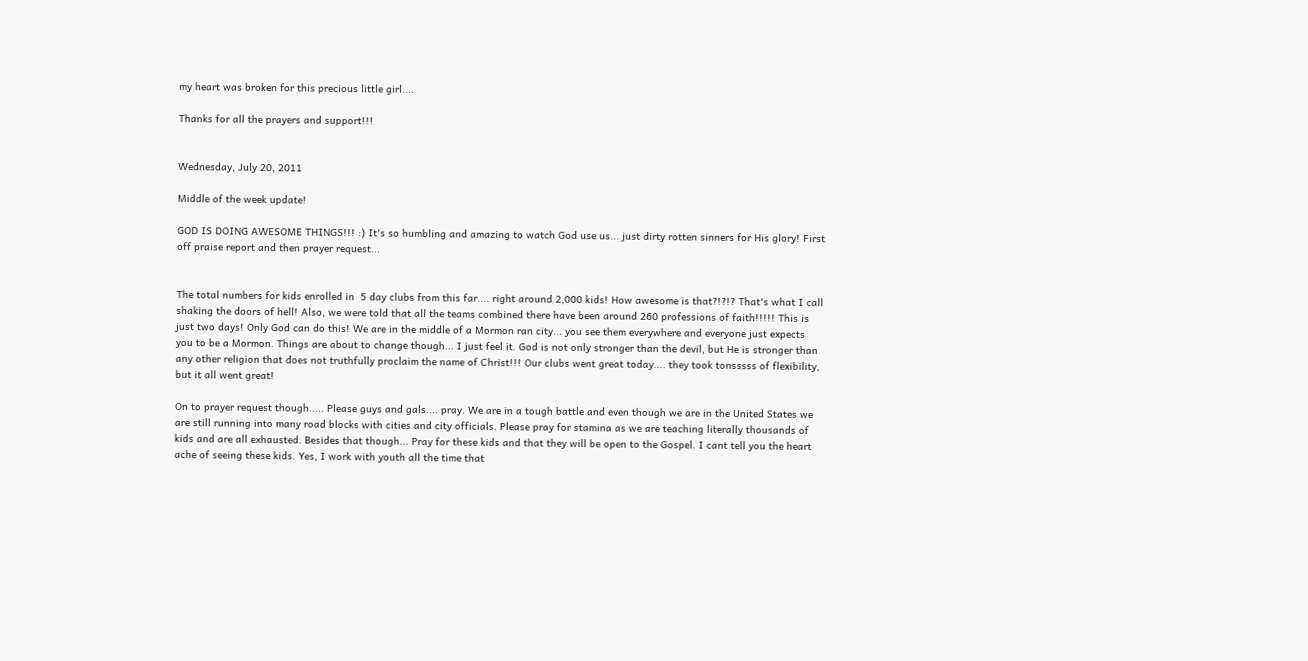my heart was broken for this precious little girl....

Thanks for all the prayers and support!!!


Wednesday, July 20, 2011

Middle of the week update!

GOD IS DOING AWESOME THINGS!!! :) It's so humbling and amazing to watch God use us... just dirty rotten sinners for His glory! First off praise report and then prayer request...


The total numbers for kids enrolled in  5 day clubs from this far.... right around 2,000 kids! How awesome is that?!?!? That's what I call shaking the doors of hell! Also, we were told that all the teams combined there have been around 260 professions of faith!!!!! This is just two days! Only God can do this! We are in the middle of a Mormon ran city... you see them everywhere and everyone just expects you to be a Mormon. Things are about to change though... I just feel it. God is not only stronger than the devil, but He is stronger than any other religion that does not truthfully proclaim the name of Christ!!! Our clubs went great today.... they took tonsssss of flexibility, but it all went great!

On to prayer request though..... Please guys and gals.... pray. We are in a tough battle and even though we are in the United States we are still running into many road blocks with cities and city officials. Please pray for stamina as we are teaching literally thousands of kids and are all exhausted. Besides that though... Pray for these kids and that they will be open to the Gospel. I cant tell you the heart ache of seeing these kids. Yes, I work with youth all the time that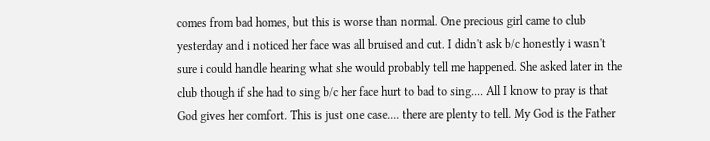comes from bad homes, but this is worse than normal. One precious girl came to club yesterday and i noticed her face was all bruised and cut. I didn't ask b/c honestly i wasn't sure i could handle hearing what she would probably tell me happened. She asked later in the club though if she had to sing b/c her face hurt to bad to sing.... All I know to pray is that God gives her comfort. This is just one case.... there are plenty to tell. My God is the Father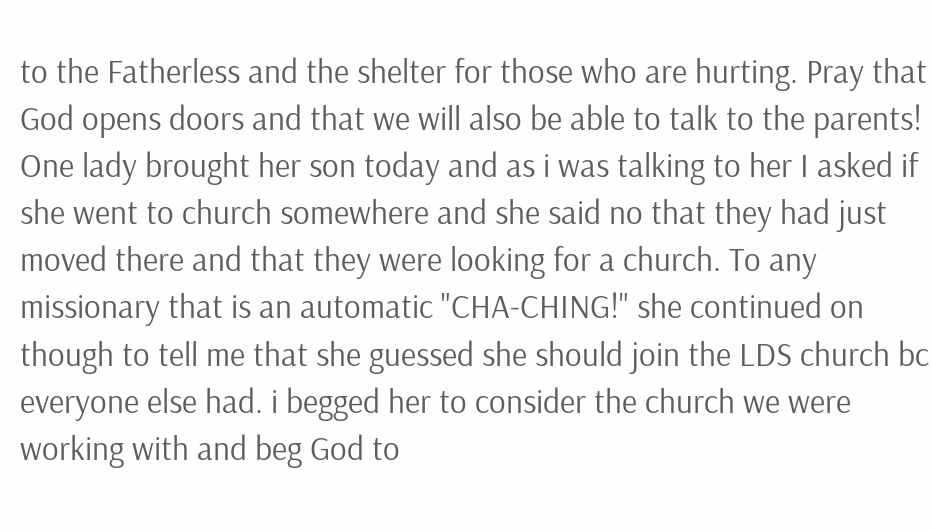to the Fatherless and the shelter for those who are hurting. Pray that God opens doors and that we will also be able to talk to the parents! One lady brought her son today and as i was talking to her I asked if she went to church somewhere and she said no that they had just moved there and that they were looking for a church. To any missionary that is an automatic "CHA-CHING!" she continued on though to tell me that she guessed she should join the LDS church bc everyone else had. i begged her to consider the church we were working with and beg God to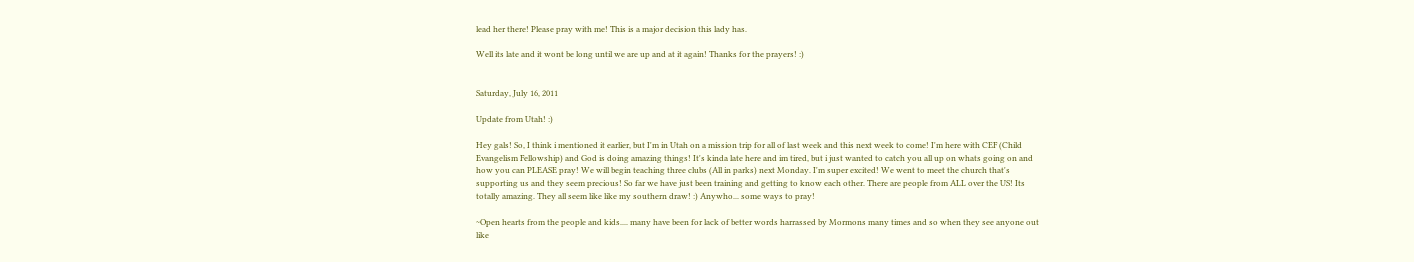lead her there! Please pray with me! This is a major decision this lady has.

Well its late and it wont be long until we are up and at it again! Thanks for the prayers! :)


Saturday, July 16, 2011

Update from Utah! :)

Hey gals! So, I think i mentioned it earlier, but I'm in Utah on a mission trip for all of last week and this next week to come! I'm here with CEF (Child Evangelism Fellowship) and God is doing amazing things! It's kinda late here and im tired, but i just wanted to catch you all up on whats going on and how you can PLEASE pray! We will begin teaching three clubs (All in parks) next Monday. I'm super excited! We went to meet the church that's supporting us and they seem precious! So far we have just been training and getting to know each other. There are people from ALL over the US! Its totally amazing. They all seem like like my southern draw! :) Anywho... some ways to pray!

~Open hearts from the people and kids.... many have been for lack of better words harrassed by Mormons many times and so when they see anyone out like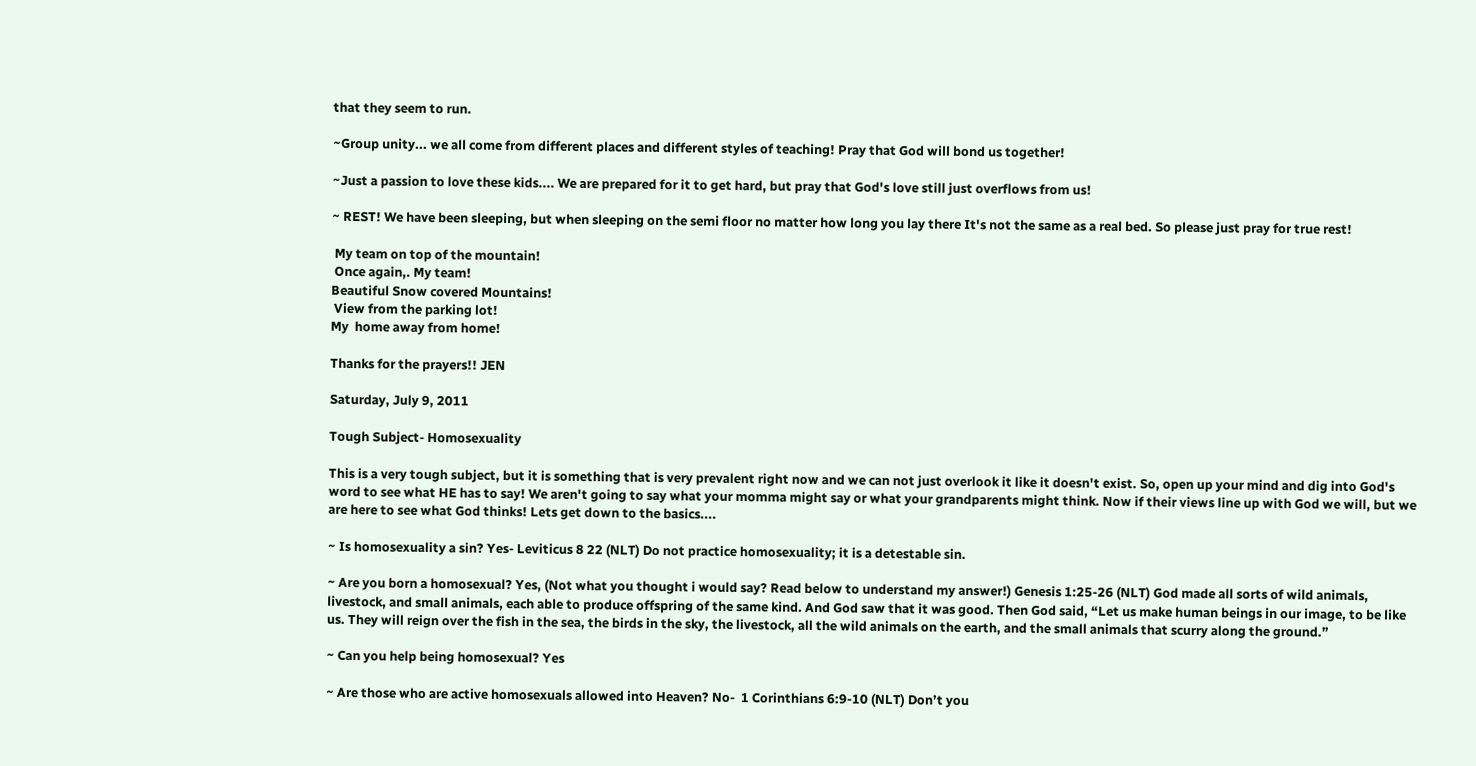that they seem to run.

~Group unity... we all come from different places and different styles of teaching! Pray that God will bond us together!

~Just a passion to love these kids.... We are prepared for it to get hard, but pray that God's love still just overflows from us!

~ REST! We have been sleeping, but when sleeping on the semi floor no matter how long you lay there It's not the same as a real bed. So please just pray for true rest!

 My team on top of the mountain!
 Once again,. My team!
Beautiful Snow covered Mountains!
 View from the parking lot!
My  home away from home!

Thanks for the prayers!! JEN

Saturday, July 9, 2011

Tough Subject- Homosexuality

This is a very tough subject, but it is something that is very prevalent right now and we can not just overlook it like it doesn't exist. So, open up your mind and dig into God's word to see what HE has to say! We aren't going to say what your momma might say or what your grandparents might think. Now if their views line up with God we will, but we are here to see what God thinks! Lets get down to the basics....

~ Is homosexuality a sin? Yes- Leviticus 8 22 (NLT) Do not practice homosexuality; it is a detestable sin.

~ Are you born a homosexual? Yes, (Not what you thought i would say? Read below to understand my answer!) Genesis 1:25-26 (NLT) God made all sorts of wild animals, livestock, and small animals, each able to produce offspring of the same kind. And God saw that it was good. Then God said, “Let us make human beings in our image, to be like us. They will reign over the fish in the sea, the birds in the sky, the livestock, all the wild animals on the earth, and the small animals that scurry along the ground.”

~ Can you help being homosexual? Yes

~ Are those who are active homosexuals allowed into Heaven? No-  1 Corinthians 6:9-10 (NLT) Don’t you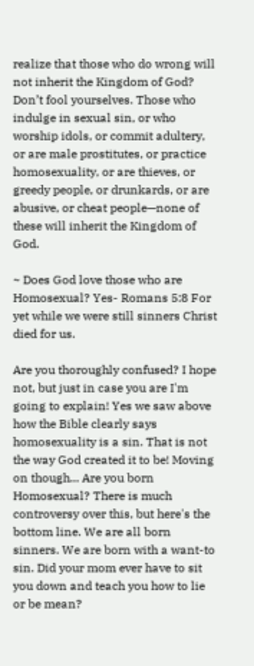realize that those who do wrong will not inherit the Kingdom of God? Don’t fool yourselves. Those who indulge in sexual sin, or who worship idols, or commit adultery, or are male prostitutes, or practice homosexuality, or are thieves, or greedy people, or drunkards, or are abusive, or cheat people—none of these will inherit the Kingdom of God.

~ Does God love those who are Homosexual? Yes- Romans 5:8 For yet while we were still sinners Christ died for us.

Are you thoroughly confused? I hope not, but just in case you are I'm going to explain! Yes we saw above how the Bible clearly says homosexuality is a sin. That is not the way God created it to be! Moving on though... Are you born Homosexual? There is much controversy over this, but here's the bottom line. We are all born sinners. We are born with a want-to sin. Did your mom ever have to sit you down and teach you how to lie or be mean?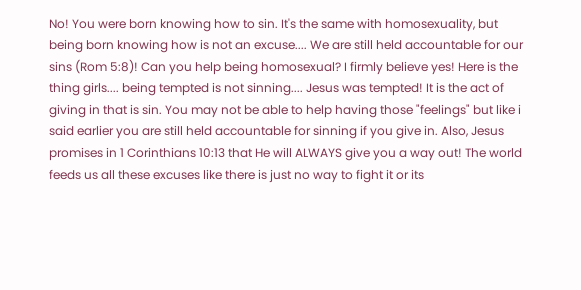No! You were born knowing how to sin. It's the same with homosexuality, but being born knowing how is not an excuse.... We are still held accountable for our sins (Rom 5:8)! Can you help being homosexual? I firmly believe yes! Here is the thing girls.... being tempted is not sinning.... Jesus was tempted! It is the act of giving in that is sin. You may not be able to help having those "feelings" but like i said earlier you are still held accountable for sinning if you give in. Also, Jesus promises in 1 Corinthians 10:13 that He will ALWAYS give you a way out! The world feeds us all these excuses like there is just no way to fight it or its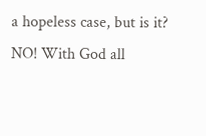a hopeless case, but is it? NO! With God all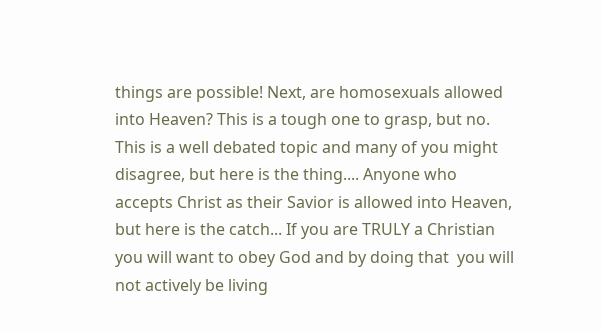things are possible! Next, are homosexuals allowed into Heaven? This is a tough one to grasp, but no. This is a well debated topic and many of you might disagree, but here is the thing.... Anyone who accepts Christ as their Savior is allowed into Heaven, but here is the catch... If you are TRULY a Christian you will want to obey God and by doing that  you will not actively be living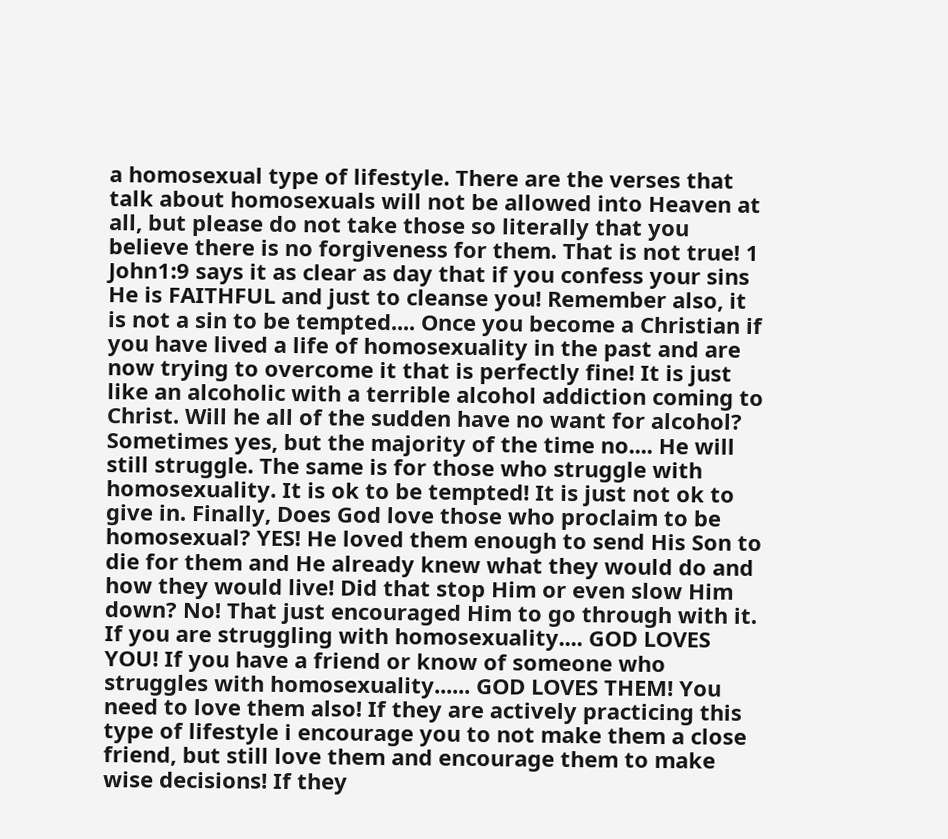a homosexual type of lifestyle. There are the verses that talk about homosexuals will not be allowed into Heaven at all, but please do not take those so literally that you believe there is no forgiveness for them. That is not true! 1 John1:9 says it as clear as day that if you confess your sins He is FAITHFUL and just to cleanse you! Remember also, it is not a sin to be tempted.... Once you become a Christian if you have lived a life of homosexuality in the past and are now trying to overcome it that is perfectly fine! It is just like an alcoholic with a terrible alcohol addiction coming to Christ. Will he all of the sudden have no want for alcohol? Sometimes yes, but the majority of the time no.... He will still struggle. The same is for those who struggle with homosexuality. It is ok to be tempted! It is just not ok to give in. Finally, Does God love those who proclaim to be homosexual? YES! He loved them enough to send His Son to die for them and He already knew what they would do and how they would live! Did that stop Him or even slow Him down? No! That just encouraged Him to go through with it. If you are struggling with homosexuality.... GOD LOVES YOU! If you have a friend or know of someone who struggles with homosexuality...... GOD LOVES THEM! You need to love them also! If they are actively practicing this type of lifestyle i encourage you to not make them a close friend, but still love them and encourage them to make wise decisions! If they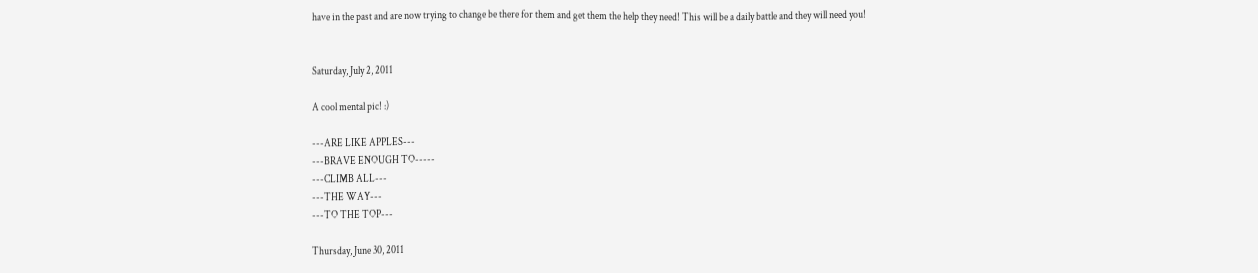have in the past and are now trying to change be there for them and get them the help they need! This will be a daily battle and they will need you!


Saturday, July 2, 2011

A cool mental pic! :)

---ARE LIKE APPLES---
---BRAVE ENOUGH TO-----
---CLIMB ALL---
---THE WAY---
---TO THE TOP---

Thursday, June 30, 2011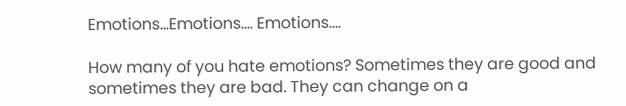Emotions...Emotions.... Emotions....

How many of you hate emotions? Sometimes they are good and sometimes they are bad. They can change on a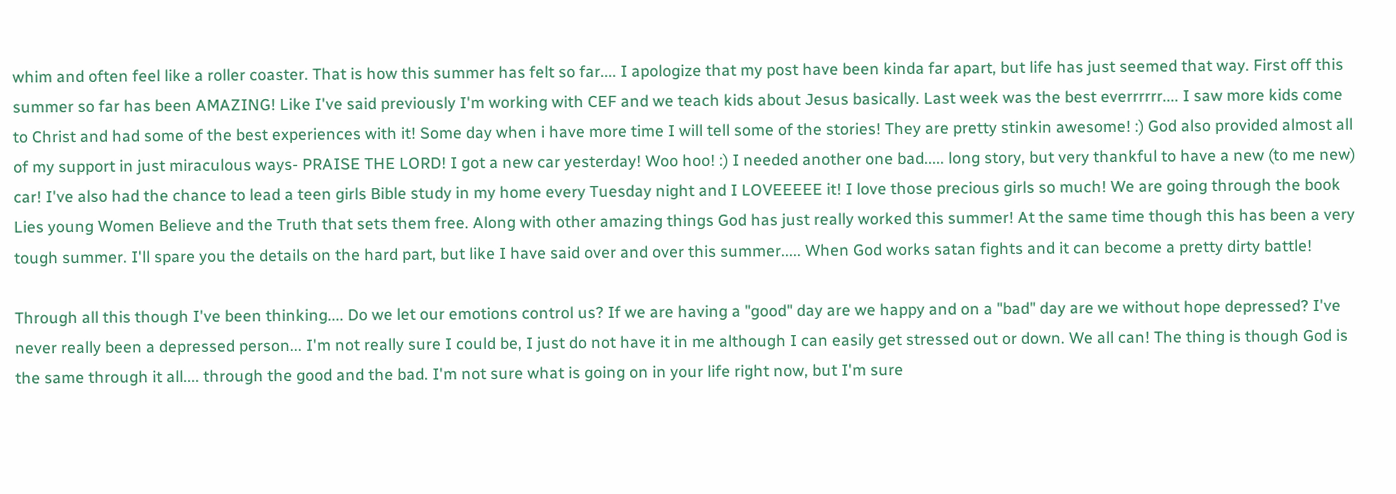whim and often feel like a roller coaster. That is how this summer has felt so far.... I apologize that my post have been kinda far apart, but life has just seemed that way. First off this summer so far has been AMAZING! Like I've said previously I'm working with CEF and we teach kids about Jesus basically. Last week was the best everrrrrr.... I saw more kids come to Christ and had some of the best experiences with it! Some day when i have more time I will tell some of the stories! They are pretty stinkin awesome! :) God also provided almost all of my support in just miraculous ways- PRAISE THE LORD! I got a new car yesterday! Woo hoo! :) I needed another one bad..... long story, but very thankful to have a new (to me new) car! I've also had the chance to lead a teen girls Bible study in my home every Tuesday night and I LOVEEEEE it! I love those precious girls so much! We are going through the book Lies young Women Believe and the Truth that sets them free. Along with other amazing things God has just really worked this summer! At the same time though this has been a very tough summer. I'll spare you the details on the hard part, but like I have said over and over this summer..... When God works satan fights and it can become a pretty dirty battle!

Through all this though I've been thinking.... Do we let our emotions control us? If we are having a "good" day are we happy and on a "bad" day are we without hope depressed? I've never really been a depressed person... I'm not really sure I could be, I just do not have it in me although I can easily get stressed out or down. We all can! The thing is though God is the same through it all.... through the good and the bad. I'm not sure what is going on in your life right now, but I'm sure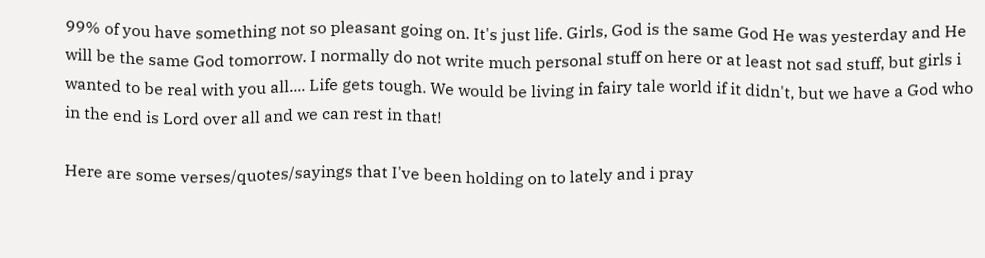99% of you have something not so pleasant going on. It's just life. Girls, God is the same God He was yesterday and He will be the same God tomorrow. I normally do not write much personal stuff on here or at least not sad stuff, but girls i wanted to be real with you all.... Life gets tough. We would be living in fairy tale world if it didn't, but we have a God who in the end is Lord over all and we can rest in that!

Here are some verses/quotes/sayings that I've been holding on to lately and i pray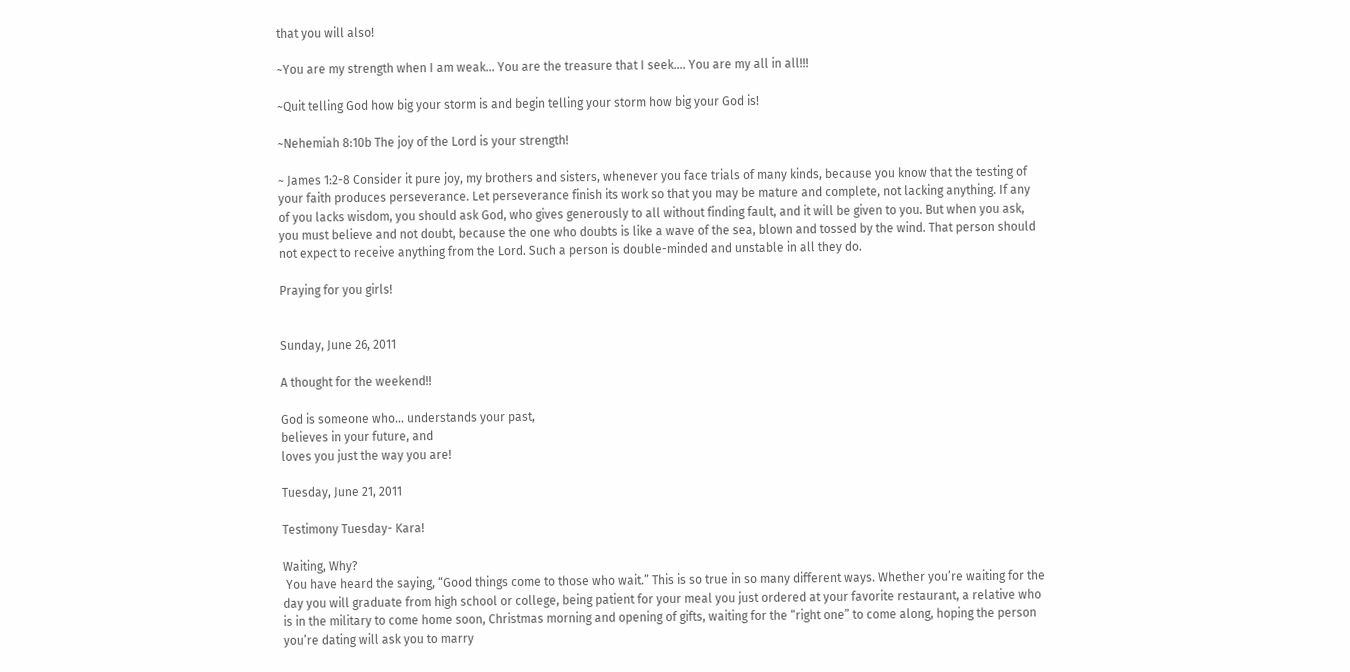that you will also!

~You are my strength when I am weak... You are the treasure that I seek.... You are my all in all!!!

~Quit telling God how big your storm is and begin telling your storm how big your God is!

~Nehemiah 8:10b The joy of the Lord is your strength!

~ James 1:2-8 Consider it pure joy, my brothers and sisters, whenever you face trials of many kinds, because you know that the testing of your faith produces perseverance. Let perseverance finish its work so that you may be mature and complete, not lacking anything. If any of you lacks wisdom, you should ask God, who gives generously to all without finding fault, and it will be given to you. But when you ask, you must believe and not doubt, because the one who doubts is like a wave of the sea, blown and tossed by the wind. That person should not expect to receive anything from the Lord. Such a person is double-minded and unstable in all they do.

Praying for you girls!


Sunday, June 26, 2011

A thought for the weekend!!

God is someone who... understands your past,
believes in your future, and
loves you just the way you are!

Tuesday, June 21, 2011

Testimony Tuesday- Kara!

Waiting, Why?
 You have heard the saying, “Good things come to those who wait.” This is so true in so many different ways. Whether you’re waiting for the day you will graduate from high school or college, being patient for your meal you just ordered at your favorite restaurant, a relative who is in the military to come home soon, Christmas morning and opening of gifts, waiting for the “right one” to come along, hoping the person you’re dating will ask you to marry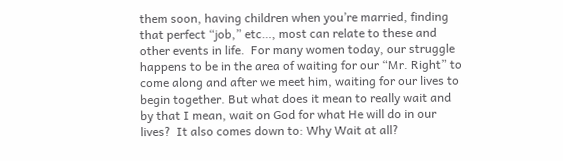them soon, having children when you’re married, finding that perfect “job,” etc…, most can relate to these and other events in life.  For many women today, our struggle happens to be in the area of waiting for our “Mr. Right” to come along and after we meet him, waiting for our lives to begin together. But what does it mean to really wait and by that I mean, wait on God for what He will do in our lives?  It also comes down to: Why Wait at all?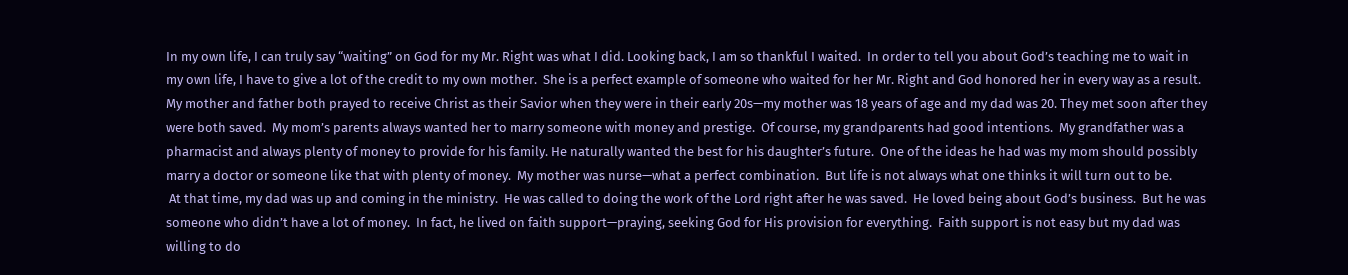In my own life, I can truly say “waiting” on God for my Mr. Right was what I did. Looking back, I am so thankful I waited.  In order to tell you about God’s teaching me to wait in my own life, I have to give a lot of the credit to my own mother.  She is a perfect example of someone who waited for her Mr. Right and God honored her in every way as a result. My mother and father both prayed to receive Christ as their Savior when they were in their early 20s—my mother was 18 years of age and my dad was 20. They met soon after they were both saved.  My mom’s parents always wanted her to marry someone with money and prestige.  Of course, my grandparents had good intentions.  My grandfather was a pharmacist and always plenty of money to provide for his family. He naturally wanted the best for his daughter’s future.  One of the ideas he had was my mom should possibly marry a doctor or someone like that with plenty of money.  My mother was nurse—what a perfect combination.  But life is not always what one thinks it will turn out to be.
 At that time, my dad was up and coming in the ministry.  He was called to doing the work of the Lord right after he was saved.  He loved being about God’s business.  But he was someone who didn’t have a lot of money.  In fact, he lived on faith support—praying, seeking God for His provision for everything.  Faith support is not easy but my dad was willing to do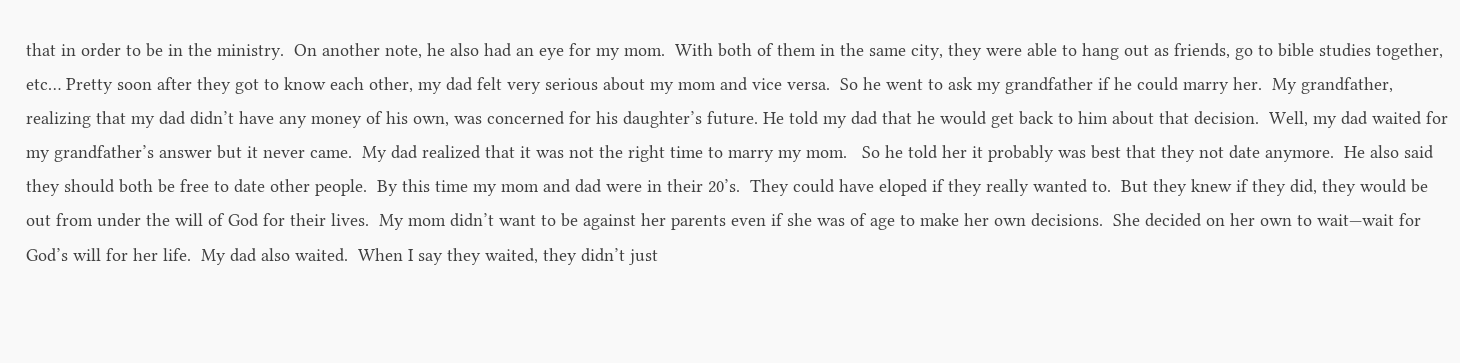that in order to be in the ministry.  On another note, he also had an eye for my mom.  With both of them in the same city, they were able to hang out as friends, go to bible studies together, etc… Pretty soon after they got to know each other, my dad felt very serious about my mom and vice versa.  So he went to ask my grandfather if he could marry her.  My grandfather, realizing that my dad didn’t have any money of his own, was concerned for his daughter’s future. He told my dad that he would get back to him about that decision.  Well, my dad waited for my grandfather’s answer but it never came.  My dad realized that it was not the right time to marry my mom.   So he told her it probably was best that they not date anymore.  He also said they should both be free to date other people.  By this time my mom and dad were in their 20’s.  They could have eloped if they really wanted to.  But they knew if they did, they would be out from under the will of God for their lives.  My mom didn’t want to be against her parents even if she was of age to make her own decisions.  She decided on her own to wait—wait for God’s will for her life.  My dad also waited.  When I say they waited, they didn’t just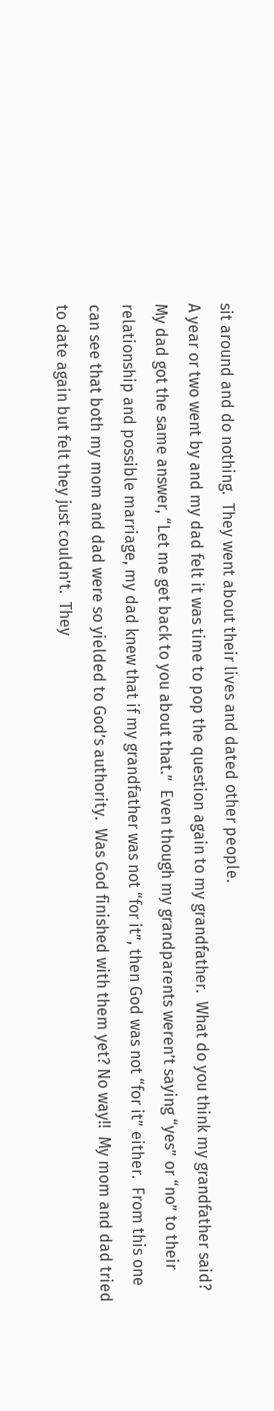sit around and do nothing.  They went about their lives and dated other people.
A year or two went by and my dad felt it was time to pop the question again to my grandfather.  What do you think my grandfather said?  My dad got the same answer, “Let me get back to you about that.”  Even though my grandparents weren’t saying “yes” or “no” to their relationship and possible marriage, my dad knew that if my grandfather was not “for it”, then God was not “for it” either.  From this one can see that both my mom and dad were so yielded to God’s authority.  Was God finished with them yet? No way!!  My mom and dad tried to date again but felt they just couldn’t.  They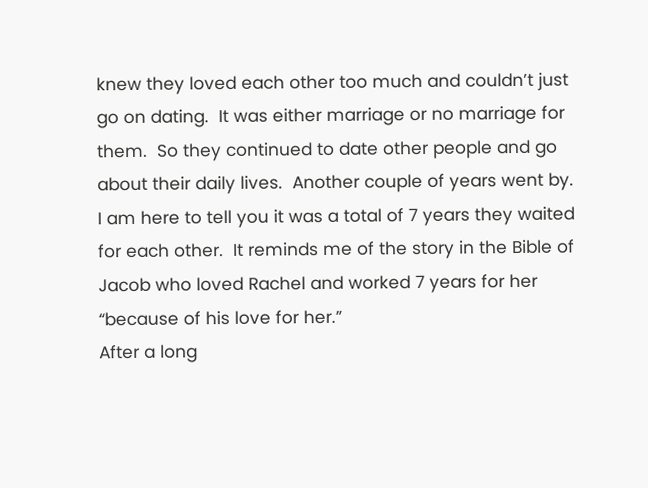knew they loved each other too much and couldn’t just go on dating.  It was either marriage or no marriage for them.  So they continued to date other people and go about their daily lives.  Another couple of years went by.  I am here to tell you it was a total of 7 years they waited for each other.  It reminds me of the story in the Bible of Jacob who loved Rachel and worked 7 years for her “because of his love for her.”
After a long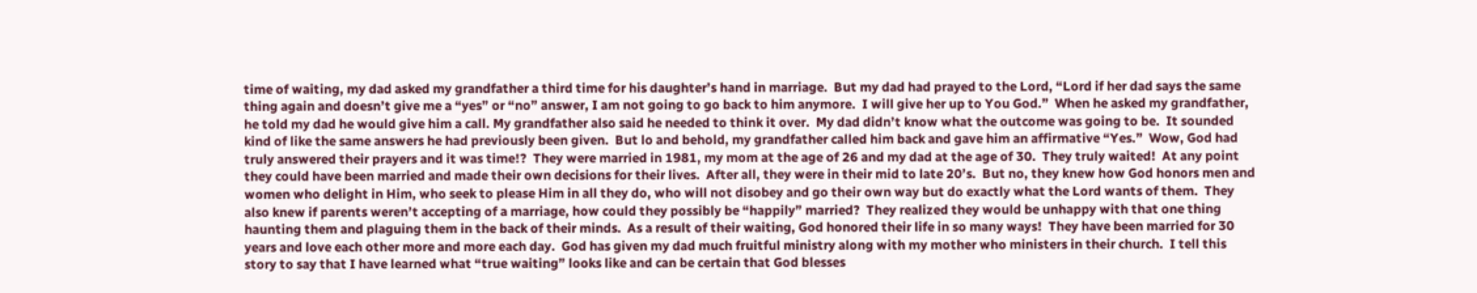time of waiting, my dad asked my grandfather a third time for his daughter’s hand in marriage.  But my dad had prayed to the Lord, “Lord if her dad says the same thing again and doesn’t give me a “yes” or “no” answer, I am not going to go back to him anymore.  I will give her up to You God.”  When he asked my grandfather, he told my dad he would give him a call. My grandfather also said he needed to think it over.  My dad didn’t know what the outcome was going to be.  It sounded kind of like the same answers he had previously been given.  But lo and behold, my grandfather called him back and gave him an affirmative “Yes.”  Wow, God had truly answered their prayers and it was time!?  They were married in 1981, my mom at the age of 26 and my dad at the age of 30.  They truly waited!  At any point they could have been married and made their own decisions for their lives.  After all, they were in their mid to late 20’s.  But no, they knew how God honors men and women who delight in Him, who seek to please Him in all they do, who will not disobey and go their own way but do exactly what the Lord wants of them.  They also knew if parents weren’t accepting of a marriage, how could they possibly be “happily” married?  They realized they would be unhappy with that one thing haunting them and plaguing them in the back of their minds.  As a result of their waiting, God honored their life in so many ways!  They have been married for 30 years and love each other more and more each day.  God has given my dad much fruitful ministry along with my mother who ministers in their church.  I tell this story to say that I have learned what “true waiting” looks like and can be certain that God blesses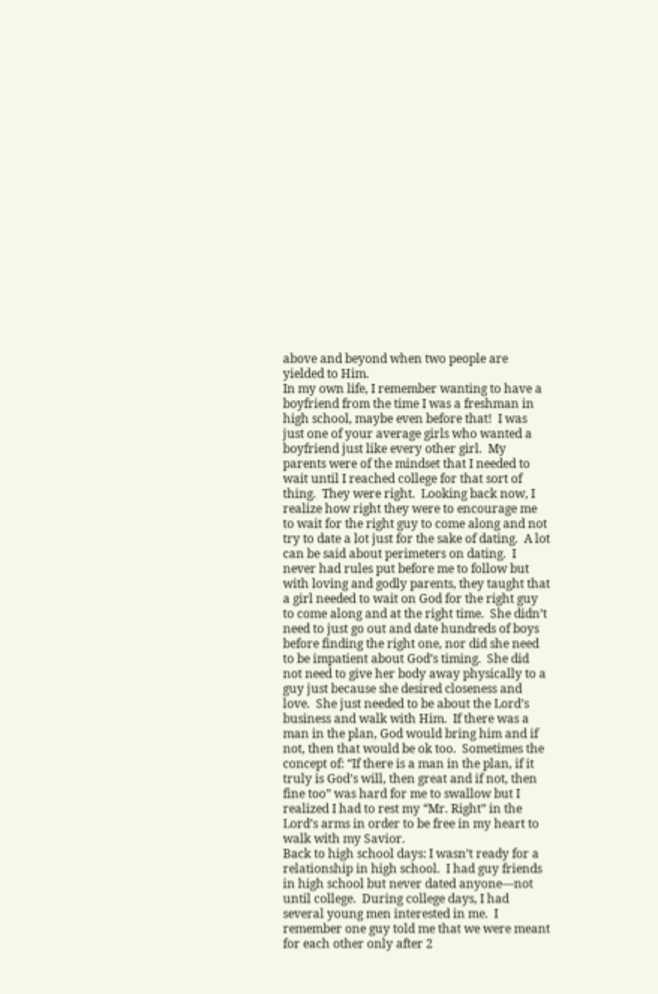above and beyond when two people are yielded to Him.
In my own life, I remember wanting to have a boyfriend from the time I was a freshman in high school, maybe even before that!  I was just one of your average girls who wanted a boyfriend just like every other girl.  My parents were of the mindset that I needed to wait until I reached college for that sort of thing.  They were right.  Looking back now, I realize how right they were to encourage me to wait for the right guy to come along and not try to date a lot just for the sake of dating.  A lot can be said about perimeters on dating.  I never had rules put before me to follow but with loving and godly parents, they taught that a girl needed to wait on God for the right guy to come along and at the right time.  She didn’t need to just go out and date hundreds of boys before finding the right one, nor did she need to be impatient about God’s timing.  She did not need to give her body away physically to a guy just because she desired closeness and love.  She just needed to be about the Lord’s business and walk with Him.  If there was a man in the plan, God would bring him and if not, then that would be ok too.  Sometimes the concept of: “If there is a man in the plan, if it truly is God’s will, then great and if not, then fine too” was hard for me to swallow but I realized I had to rest my “Mr. Right” in the Lord’s arms in order to be free in my heart to walk with my Savior.
Back to high school days: I wasn’t ready for a relationship in high school.  I had guy friends in high school but never dated anyone—not until college.  During college days, I had several young men interested in me.  I remember one guy told me that we were meant for each other only after 2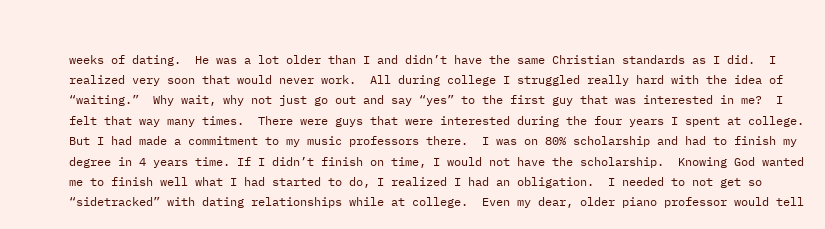weeks of dating.  He was a lot older than I and didn’t have the same Christian standards as I did.  I realized very soon that would never work.  All during college I struggled really hard with the idea of “waiting.”  Why wait, why not just go out and say “yes” to the first guy that was interested in me?  I felt that way many times.  There were guys that were interested during the four years I spent at college.  But I had made a commitment to my music professors there.  I was on 80% scholarship and had to finish my degree in 4 years time. If I didn’t finish on time, I would not have the scholarship.  Knowing God wanted me to finish well what I had started to do, I realized I had an obligation.  I needed to not get so “sidetracked” with dating relationships while at college.  Even my dear, older piano professor would tell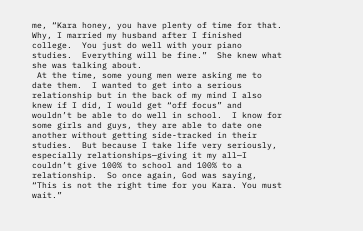me, “Kara honey, you have plenty of time for that.  Why, I married my husband after I finished college.  You just do well with your piano studies.  Everything will be fine.”  She knew what she was talking about.
 At the time, some young men were asking me to date them.  I wanted to get into a serious relationship but in the back of my mind I also knew if I did, I would get “off focus” and wouldn’t be able to do well in school.  I know for some girls and guys, they are able to date one another without getting side-tracked in their studies.  But because I take life very seriously, especially relationships—giving it my all—I couldn’t give 100% to school and 100% to a relationship.  So once again, God was saying, “This is not the right time for you Kara. You must wait.”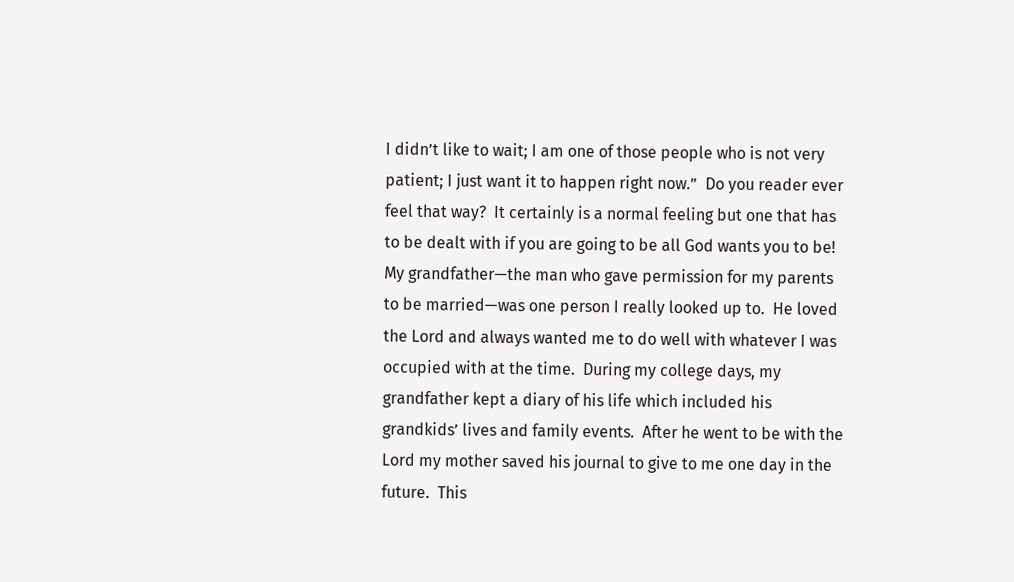I didn’t like to wait; I am one of those people who is not very patient; I just want it to happen right now.”  Do you reader ever feel that way?  It certainly is a normal feeling but one that has to be dealt with if you are going to be all God wants you to be!
My grandfather—the man who gave permission for my parents to be married—was one person I really looked up to.  He loved the Lord and always wanted me to do well with whatever I was occupied with at the time.  During my college days, my grandfather kept a diary of his life which included his grandkids’ lives and family events.  After he went to be with the Lord my mother saved his journal to give to me one day in the future.  This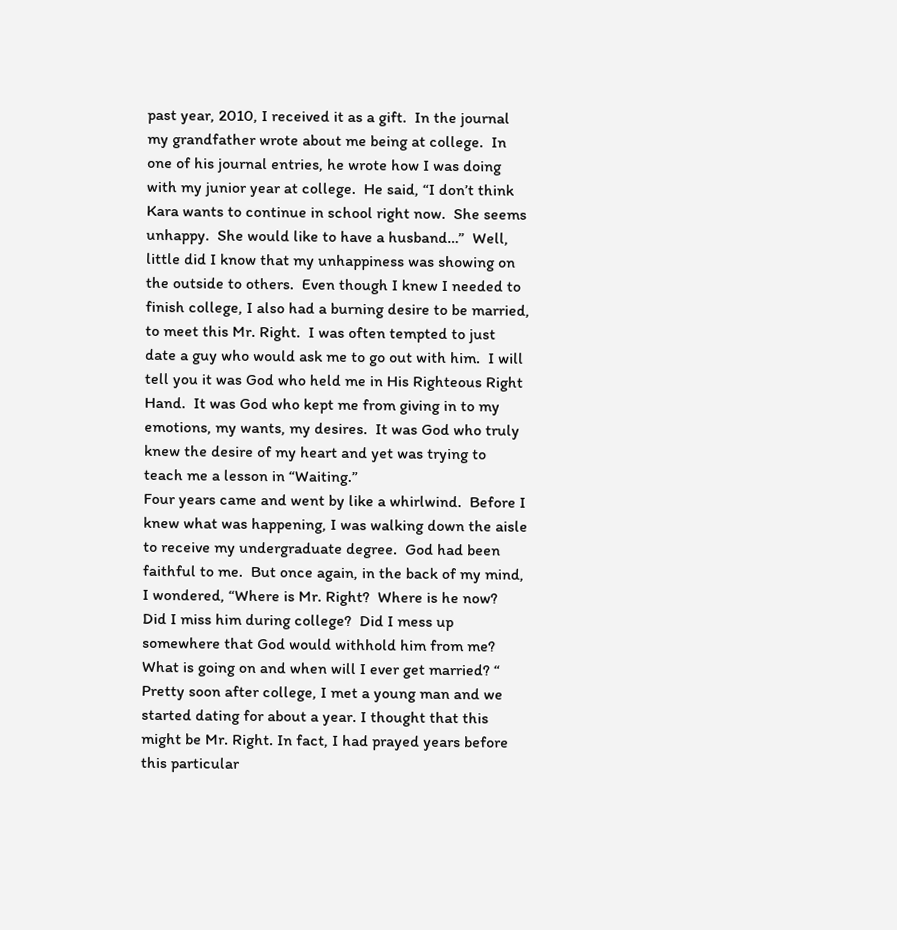past year, 2010, I received it as a gift.  In the journal my grandfather wrote about me being at college.  In one of his journal entries, he wrote how I was doing with my junior year at college.  He said, “I don’t think Kara wants to continue in school right now.  She seems unhappy.  She would like to have a husband…”  Well, little did I know that my unhappiness was showing on the outside to others.  Even though I knew I needed to finish college, I also had a burning desire to be married, to meet this Mr. Right.  I was often tempted to just date a guy who would ask me to go out with him.  I will tell you it was God who held me in His Righteous Right Hand.  It was God who kept me from giving in to my emotions, my wants, my desires.  It was God who truly knew the desire of my heart and yet was trying to teach me a lesson in “Waiting.”
Four years came and went by like a whirlwind.  Before I knew what was happening, I was walking down the aisle to receive my undergraduate degree.  God had been faithful to me.  But once again, in the back of my mind, I wondered, “Where is Mr. Right?  Where is he now?  Did I miss him during college?  Did I mess up somewhere that God would withhold him from me?  What is going on and when will I ever get married? “
Pretty soon after college, I met a young man and we started dating for about a year. I thought that this might be Mr. Right. In fact, I had prayed years before this particular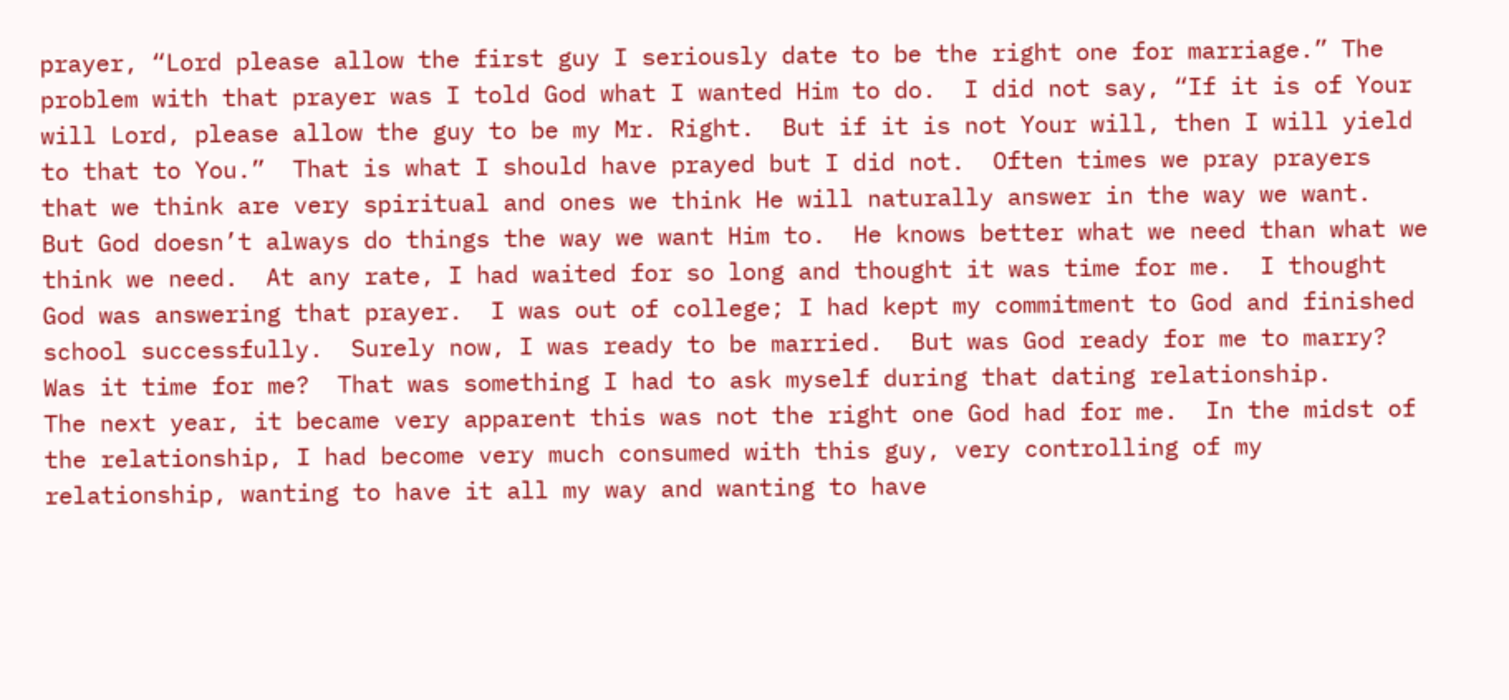prayer, “Lord please allow the first guy I seriously date to be the right one for marriage.” The problem with that prayer was I told God what I wanted Him to do.  I did not say, “If it is of Your will Lord, please allow the guy to be my Mr. Right.  But if it is not Your will, then I will yield to that to You.”  That is what I should have prayed but I did not.  Often times we pray prayers that we think are very spiritual and ones we think He will naturally answer in the way we want.  But God doesn’t always do things the way we want Him to.  He knows better what we need than what we think we need.  At any rate, I had waited for so long and thought it was time for me.  I thought God was answering that prayer.  I was out of college; I had kept my commitment to God and finished school successfully.  Surely now, I was ready to be married.  But was God ready for me to marry?  Was it time for me?  That was something I had to ask myself during that dating relationship.
The next year, it became very apparent this was not the right one God had for me.  In the midst of the relationship, I had become very much consumed with this guy, very controlling of my relationship, wanting to have it all my way and wanting to have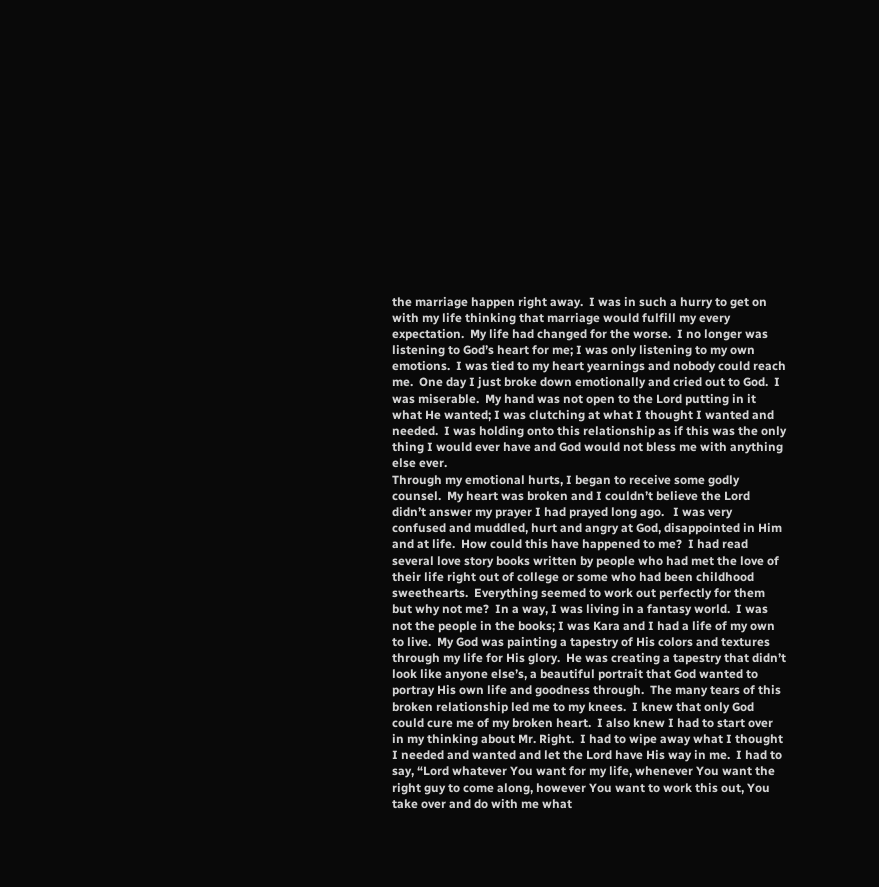the marriage happen right away.  I was in such a hurry to get on with my life thinking that marriage would fulfill my every expectation.  My life had changed for the worse.  I no longer was listening to God’s heart for me; I was only listening to my own emotions.  I was tied to my heart yearnings and nobody could reach me.  One day I just broke down emotionally and cried out to God.  I was miserable.  My hand was not open to the Lord putting in it what He wanted; I was clutching at what I thought I wanted and needed.  I was holding onto this relationship as if this was the only thing I would ever have and God would not bless me with anything else ever.
Through my emotional hurts, I began to receive some godly counsel.  My heart was broken and I couldn’t believe the Lord didn’t answer my prayer I had prayed long ago.   I was very confused and muddled, hurt and angry at God, disappointed in Him and at life.  How could this have happened to me?  I had read several love story books written by people who had met the love of their life right out of college or some who had been childhood sweethearts.  Everything seemed to work out perfectly for them but why not me?  In a way, I was living in a fantasy world.  I was not the people in the books; I was Kara and I had a life of my own to live.  My God was painting a tapestry of His colors and textures through my life for His glory.  He was creating a tapestry that didn’t look like anyone else’s, a beautiful portrait that God wanted to portray His own life and goodness through.  The many tears of this broken relationship led me to my knees.  I knew that only God could cure me of my broken heart.  I also knew I had to start over in my thinking about Mr. Right.  I had to wipe away what I thought I needed and wanted and let the Lord have His way in me.  I had to say, “Lord whatever You want for my life, whenever You want the right guy to come along, however You want to work this out, You take over and do with me what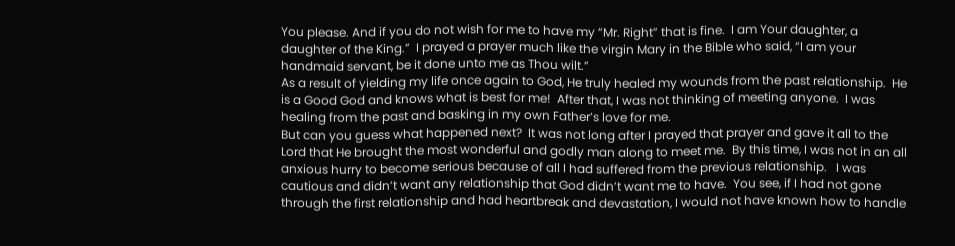You please. And if you do not wish for me to have my “Mr. Right” that is fine.  I am Your daughter, a daughter of the King.”  I prayed a prayer much like the virgin Mary in the Bible who said, “I am your handmaid servant, be it done unto me as Thou wilt.”
As a result of yielding my life once again to God, He truly healed my wounds from the past relationship.  He is a Good God and knows what is best for me!  After that, I was not thinking of meeting anyone.  I was healing from the past and basking in my own Father’s love for me.
But can you guess what happened next?  It was not long after I prayed that prayer and gave it all to the Lord that He brought the most wonderful and godly man along to meet me.  By this time, I was not in an all anxious hurry to become serious because of all I had suffered from the previous relationship.   I was cautious and didn’t want any relationship that God didn’t want me to have.  You see, if I had not gone through the first relationship and had heartbreak and devastation, I would not have known how to handle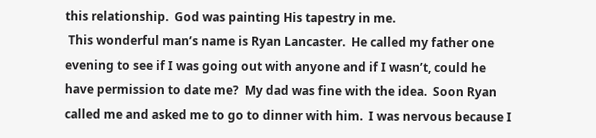this relationship.  God was painting His tapestry in me.
 This wonderful man’s name is Ryan Lancaster.  He called my father one evening to see if I was going out with anyone and if I wasn’t, could he have permission to date me?  My dad was fine with the idea.  Soon Ryan called me and asked me to go to dinner with him.  I was nervous because I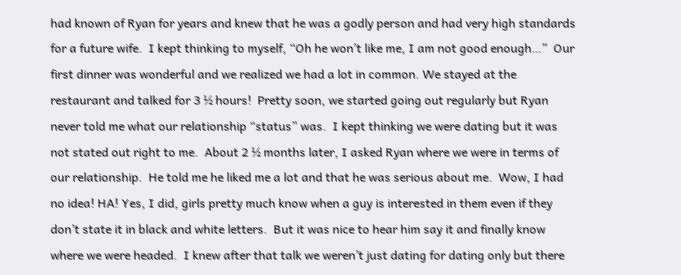had known of Ryan for years and knew that he was a godly person and had very high standards for a future wife.  I kept thinking to myself, “Oh he won’t like me, I am not good enough…”  Our first dinner was wonderful and we realized we had a lot in common. We stayed at the restaurant and talked for 3 ½ hours!  Pretty soon, we started going out regularly but Ryan never told me what our relationship “status” was.  I kept thinking we were dating but it was not stated out right to me.  About 2 ½ months later, I asked Ryan where we were in terms of our relationship.  He told me he liked me a lot and that he was serious about me.  Wow, I had no idea! HA! Yes, I did, girls pretty much know when a guy is interested in them even if they don’t state it in black and white letters.  But it was nice to hear him say it and finally know where we were headed.  I knew after that talk we weren’t just dating for dating only but there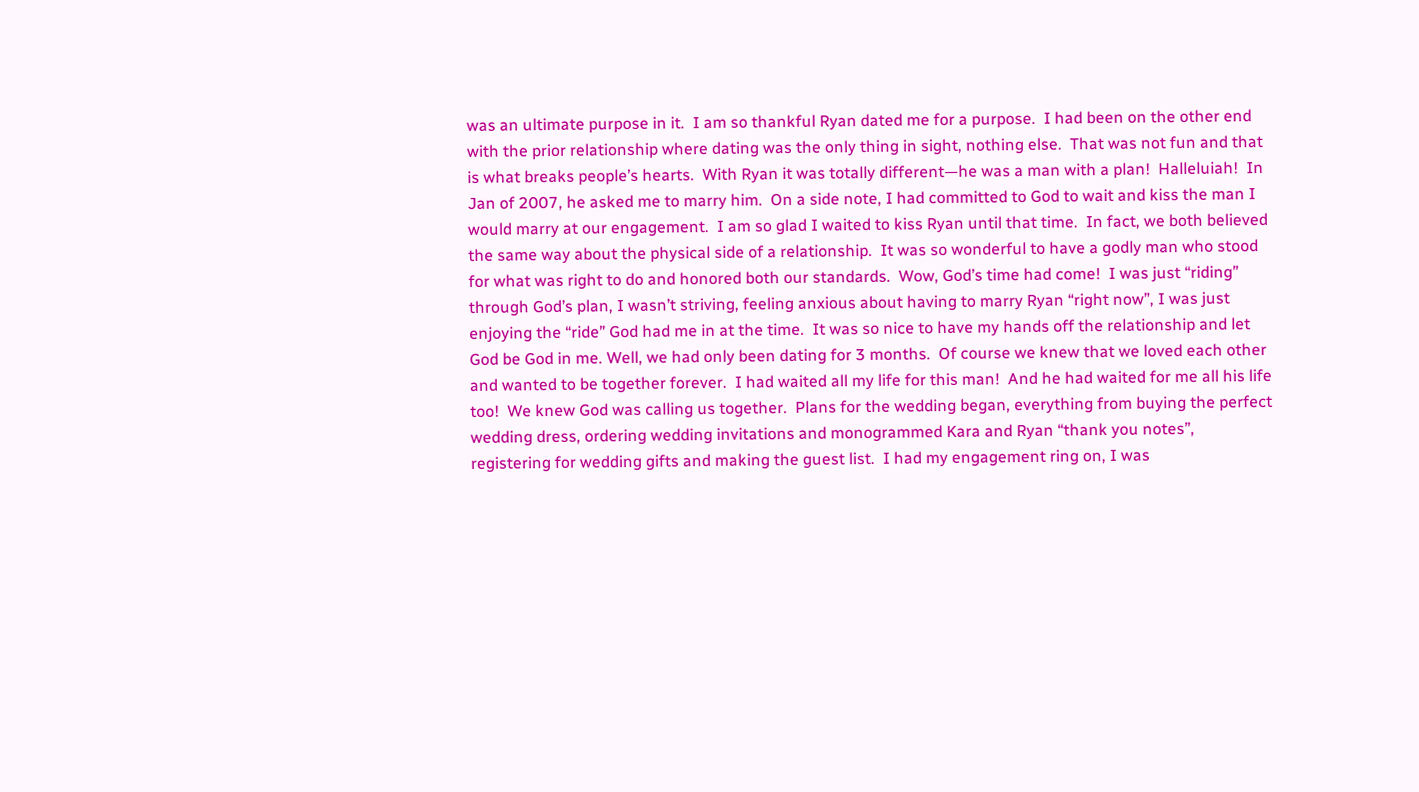was an ultimate purpose in it.  I am so thankful Ryan dated me for a purpose.  I had been on the other end with the prior relationship where dating was the only thing in sight, nothing else.  That was not fun and that is what breaks people’s hearts.  With Ryan it was totally different—he was a man with a plan!  Halleluiah!  In Jan of 2007, he asked me to marry him.  On a side note, I had committed to God to wait and kiss the man I would marry at our engagement.  I am so glad I waited to kiss Ryan until that time.  In fact, we both believed the same way about the physical side of a relationship.  It was so wonderful to have a godly man who stood for what was right to do and honored both our standards.  Wow, God’s time had come!  I was just “riding” through God’s plan, I wasn’t striving, feeling anxious about having to marry Ryan “right now”, I was just enjoying the “ride” God had me in at the time.  It was so nice to have my hands off the relationship and let God be God in me. Well, we had only been dating for 3 months.  Of course we knew that we loved each other and wanted to be together forever.  I had waited all my life for this man!  And he had waited for me all his life too!  We knew God was calling us together.  Plans for the wedding began, everything from buying the perfect wedding dress, ordering wedding invitations and monogrammed Kara and Ryan “thank you notes”, registering for wedding gifts and making the guest list.  I had my engagement ring on, I was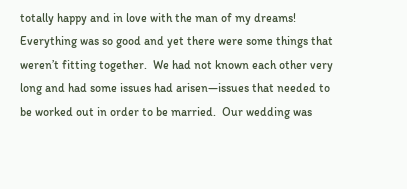totally happy and in love with the man of my dreams!  Everything was so good and yet there were some things that weren’t fitting together.  We had not known each other very long and had some issues had arisen—issues that needed to be worked out in order to be married.  Our wedding was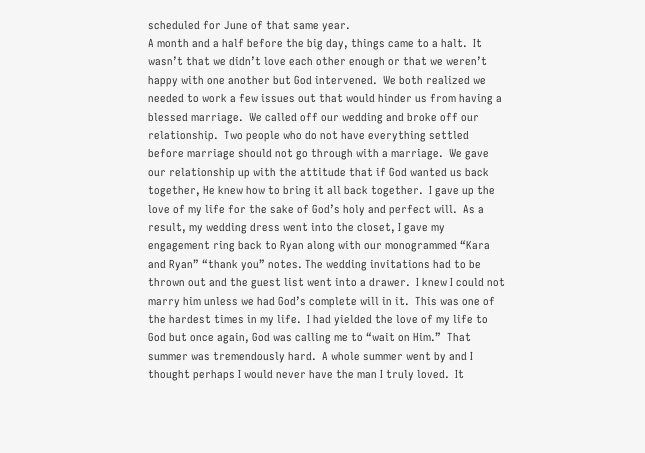scheduled for June of that same year.
A month and a half before the big day, things came to a halt.  It wasn’t that we didn’t love each other enough or that we weren’t happy with one another but God intervened.  We both realized we needed to work a few issues out that would hinder us from having a blessed marriage.  We called off our wedding and broke off our relationship.  Two people who do not have everything settled before marriage should not go through with a marriage.  We gave our relationship up with the attitude that if God wanted us back together, He knew how to bring it all back together.  I gave up the love of my life for the sake of God’s holy and perfect will.  As a result, my wedding dress went into the closet, I gave my engagement ring back to Ryan along with our monogrammed “Kara and Ryan” “thank you” notes. The wedding invitations had to be thrown out and the guest list went into a drawer.  I knew I could not marry him unless we had God’s complete will in it.  This was one of the hardest times in my life.  I had yielded the love of my life to God but once again, God was calling me to “wait on Him.”  That summer was tremendously hard.  A whole summer went by and I thought perhaps I would never have the man I truly loved.  It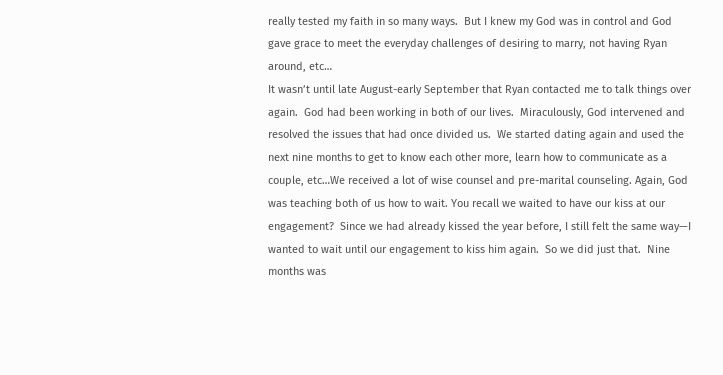really tested my faith in so many ways.  But I knew my God was in control and God gave grace to meet the everyday challenges of desiring to marry, not having Ryan around, etc…
It wasn’t until late August-early September that Ryan contacted me to talk things over again.  God had been working in both of our lives.  Miraculously, God intervened and resolved the issues that had once divided us.  We started dating again and used the next nine months to get to know each other more, learn how to communicate as a couple, etc…We received a lot of wise counsel and pre-marital counseling. Again, God was teaching both of us how to wait. You recall we waited to have our kiss at our engagement?  Since we had already kissed the year before, I still felt the same way—I wanted to wait until our engagement to kiss him again.  So we did just that.  Nine months was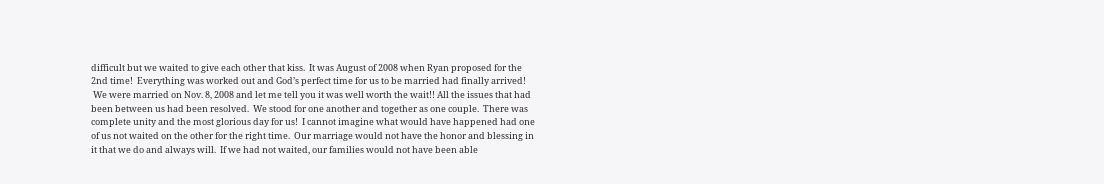difficult but we waited to give each other that kiss.  It was August of 2008 when Ryan proposed for the 2nd time!  Everything was worked out and God’s perfect time for us to be married had finally arrived!
 We were married on Nov. 8, 2008 and let me tell you it was well worth the wait!! All the issues that had been between us had been resolved.  We stood for one another and together as one couple.  There was complete unity and the most glorious day for us!  I cannot imagine what would have happened had one of us not waited on the other for the right time.  Our marriage would not have the honor and blessing in it that we do and always will.  If we had not waited, our families would not have been able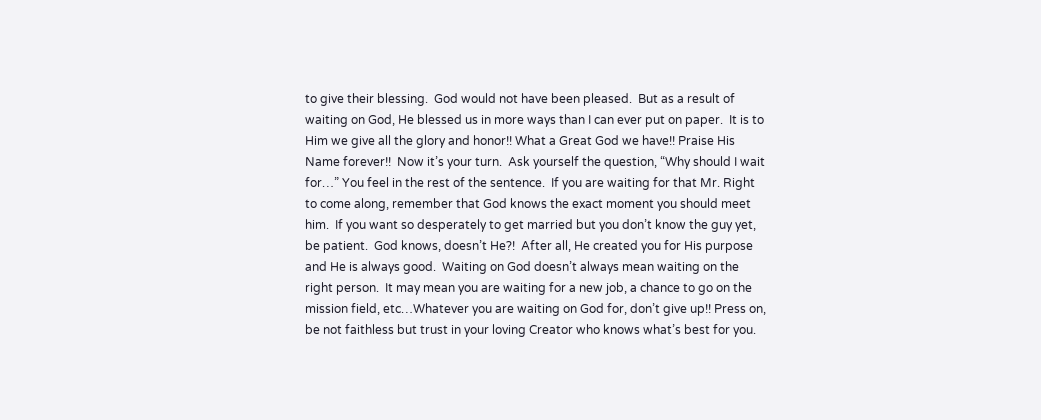to give their blessing.  God would not have been pleased.  But as a result of waiting on God, He blessed us in more ways than I can ever put on paper.  It is to Him we give all the glory and honor!! What a Great God we have!! Praise His Name forever!!  Now it’s your turn.  Ask yourself the question, “Why should I wait for…” You feel in the rest of the sentence.  If you are waiting for that Mr. Right to come along, remember that God knows the exact moment you should meet him.  If you want so desperately to get married but you don’t know the guy yet, be patient.  God knows, doesn’t He?!  After all, He created you for His purpose and He is always good.  Waiting on God doesn’t always mean waiting on the right person.  It may mean you are waiting for a new job, a chance to go on the mission field, etc…Whatever you are waiting on God for, don’t give up!! Press on, be not faithless but trust in your loving Creator who knows what’s best for you.